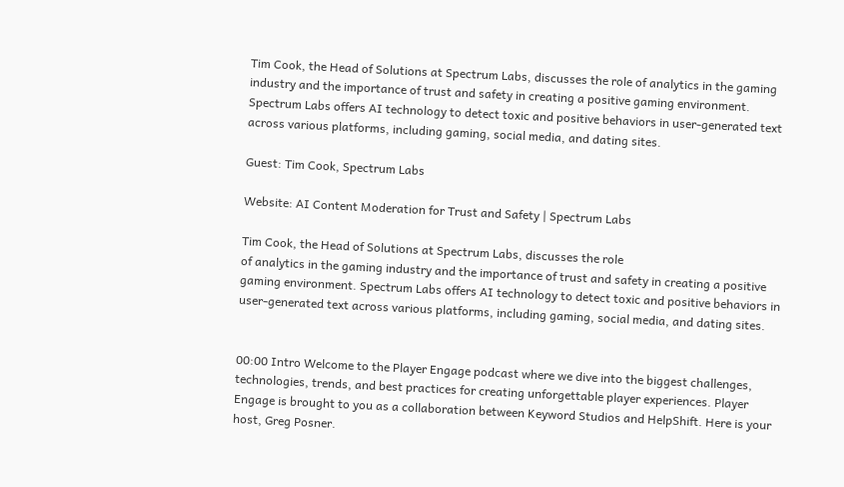Tim Cook, the Head of Solutions at Spectrum Labs, discusses the role of analytics in the gaming industry and the importance of trust and safety in creating a positive gaming environment. Spectrum Labs offers AI technology to detect toxic and positive behaviors in user-generated text across various platforms, including gaming, social media, and dating sites.

Guest: Tim Cook, Spectrum Labs

Website: AI Content Moderation for Trust and Safety | Spectrum Labs

Tim Cook, the Head of Solutions at Spectrum Labs, discusses the role
of analytics in the gaming industry and the importance of trust and safety in creating a positive gaming environment. Spectrum Labs offers AI technology to detect toxic and positive behaviors in user-generated text across various platforms, including gaming, social media, and dating sites.


00:00 Intro Welcome to the Player Engage podcast where we dive into the biggest challenges, technologies, trends, and best practices for creating unforgettable player experiences. Player Engage is brought to you as a collaboration between Keyword Studios and HelpShift. Here is your host, Greg Posner.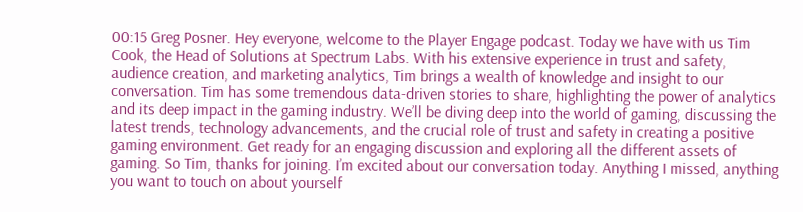00:15 Greg Posner. Hey everyone, welcome to the Player Engage podcast. Today we have with us Tim Cook, the Head of Solutions at Spectrum Labs. With his extensive experience in trust and safety, audience creation, and marketing analytics, Tim brings a wealth of knowledge and insight to our conversation. Tim has some tremendous data-driven stories to share, highlighting the power of analytics and its deep impact in the gaming industry. We’ll be diving deep into the world of gaming, discussing the latest trends, technology advancements, and the crucial role of trust and safety in creating a positive gaming environment. Get ready for an engaging discussion and exploring all the different assets of gaming. So Tim, thanks for joining. I’m excited about our conversation today. Anything I missed, anything you want to touch on about yourself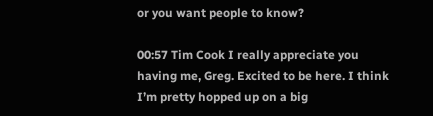or you want people to know?

00:57 Tim Cook I really appreciate you having me, Greg. Excited to be here. I think I’m pretty hopped up on a big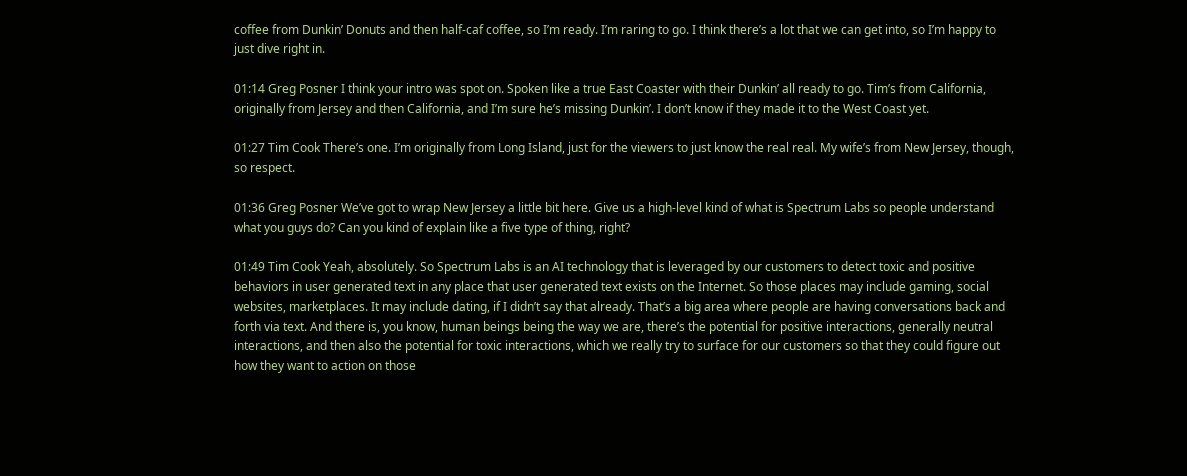coffee from Dunkin’ Donuts and then half-caf coffee, so I’m ready. I’m raring to go. I think there’s a lot that we can get into, so I’m happy to just dive right in.

01:14 Greg Posner I think your intro was spot on. Spoken like a true East Coaster with their Dunkin’ all ready to go. Tim’s from California, originally from Jersey and then California, and I’m sure he’s missing Dunkin’. I don’t know if they made it to the West Coast yet.

01:27 Tim Cook There’s one. I’m originally from Long Island, just for the viewers to just know the real real. My wife’s from New Jersey, though, so respect.

01:36 Greg Posner We’ve got to wrap New Jersey a little bit here. Give us a high-level kind of what is Spectrum Labs so people understand what you guys do? Can you kind of explain like a five type of thing, right?

01:49 Tim Cook Yeah, absolutely. So Spectrum Labs is an AI technology that is leveraged by our customers to detect toxic and positive behaviors in user generated text in any place that user generated text exists on the Internet. So those places may include gaming, social websites, marketplaces. It may include dating, if I didn’t say that already. That’s a big area where people are having conversations back and forth via text. And there is, you know, human beings being the way we are, there’s the potential for positive interactions, generally neutral interactions, and then also the potential for toxic interactions, which we really try to surface for our customers so that they could figure out how they want to action on those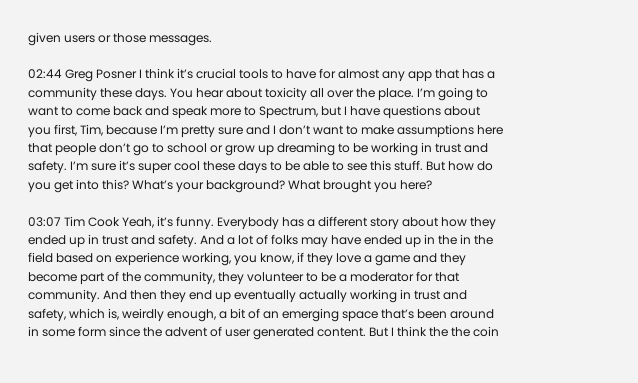given users or those messages.

02:44 Greg Posner I think it’s crucial tools to have for almost any app that has a community these days. You hear about toxicity all over the place. I’m going to want to come back and speak more to Spectrum, but I have questions about you first, Tim, because I’m pretty sure and I don’t want to make assumptions here that people don’t go to school or grow up dreaming to be working in trust and safety. I’m sure it’s super cool these days to be able to see this stuff. But how do you get into this? What’s your background? What brought you here?

03:07 Tim Cook Yeah, it’s funny. Everybody has a different story about how they ended up in trust and safety. And a lot of folks may have ended up in the in the field based on experience working, you know, if they love a game and they become part of the community, they volunteer to be a moderator for that community. And then they end up eventually actually working in trust and safety, which is, weirdly enough, a bit of an emerging space that’s been around in some form since the advent of user generated content. But I think the the coin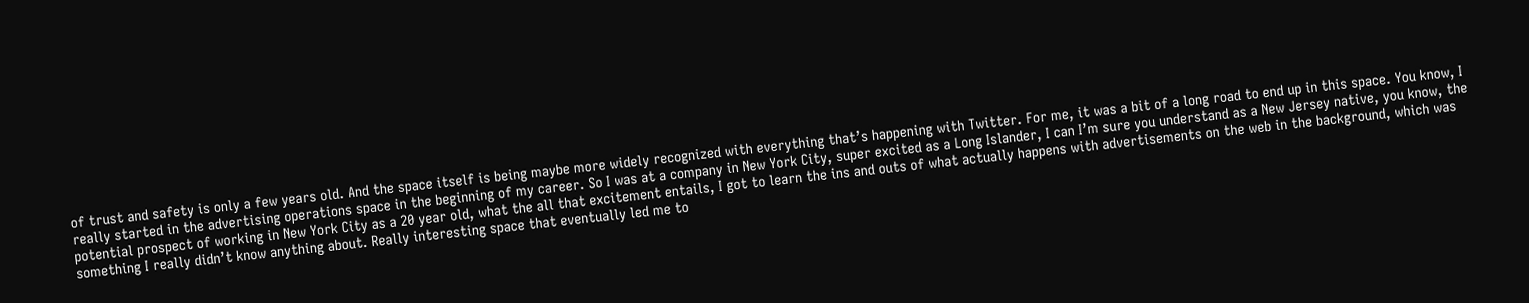of trust and safety is only a few years old. And the space itself is being maybe more widely recognized with everything that’s happening with Twitter. For me, it was a bit of a long road to end up in this space. You know, I really started in the advertising operations space in the beginning of my career. So I was at a company in New York City, super excited as a Long Islander, I can I’m sure you understand as a New Jersey native, you know, the potential prospect of working in New York City as a 20 year old, what the all that excitement entails, I got to learn the ins and outs of what actually happens with advertisements on the web in the background, which was something I really didn’t know anything about. Really interesting space that eventually led me to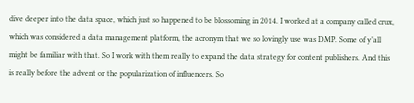dive deeper into the data space, which just so happened to be blossoming in 2014. I worked at a company called crux, which was considered a data management platform, the acronym that we so lovingly use was DMP. Some of y’all might be familiar with that. So I work with them really to expand the data strategy for content publishers. And this is really before the advent or the popularization of influencers. So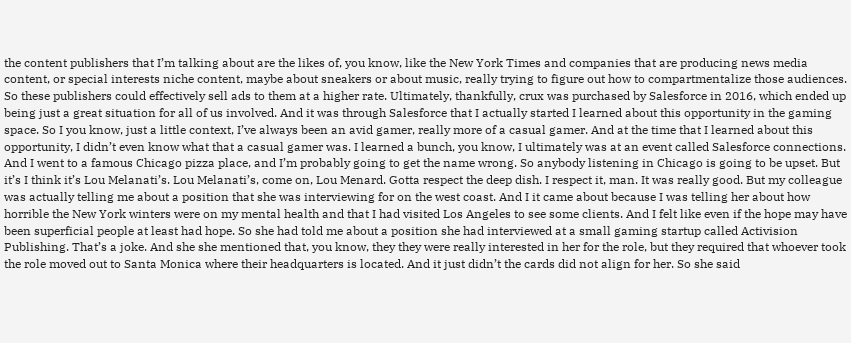the content publishers that I’m talking about are the likes of, you know, like the New York Times and companies that are producing news media content, or special interests niche content, maybe about sneakers or about music, really trying to figure out how to compartmentalize those audiences. So these publishers could effectively sell ads to them at a higher rate. Ultimately, thankfully, crux was purchased by Salesforce in 2016, which ended up being just a great situation for all of us involved. And it was through Salesforce that I actually started I learned about this opportunity in the gaming space. So I you know, just a little context, I’ve always been an avid gamer, really more of a casual gamer. And at the time that I learned about this opportunity, I didn’t even know what that a casual gamer was. I learned a bunch, you know, I ultimately was at an event called Salesforce connections. And I went to a famous Chicago pizza place, and I’m probably going to get the name wrong. So anybody listening in Chicago is going to be upset. But it’s I think it’s Lou Melanati’s. Lou Melanati’s, come on, Lou Menard. Gotta respect the deep dish. I respect it, man. It was really good. But my colleague was actually telling me about a position that she was interviewing for on the west coast. And I it came about because I was telling her about how horrible the New York winters were on my mental health and that I had visited Los Angeles to see some clients. And I felt like even if the hope may have been superficial people at least had hope. So she had told me about a position she had interviewed at a small gaming startup called Activision Publishing. That’s a joke. And she she mentioned that, you know, they they were really interested in her for the role, but they required that whoever took the role moved out to Santa Monica where their headquarters is located. And it just didn’t the cards did not align for her. So she said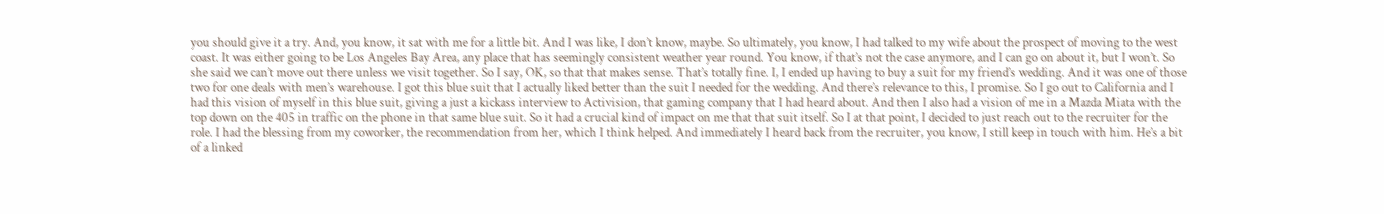you should give it a try. And, you know, it sat with me for a little bit. And I was like, I don’t know, maybe. So ultimately, you know, I had talked to my wife about the prospect of moving to the west coast. It was either going to be Los Angeles Bay Area, any place that has seemingly consistent weather year round. You know, if that’s not the case anymore, and I can go on about it, but I won’t. So she said we can’t move out there unless we visit together. So I say, OK, so that that makes sense. That’s totally fine. I, I ended up having to buy a suit for my friend’s wedding. And it was one of those two for one deals with men’s warehouse. I got this blue suit that I actually liked better than the suit I needed for the wedding. And there’s relevance to this, I promise. So I go out to California and I had this vision of myself in this blue suit, giving a just a kickass interview to Activision, that gaming company that I had heard about. And then I also had a vision of me in a Mazda Miata with the top down on the 405 in traffic on the phone in that same blue suit. So it had a crucial kind of impact on me that that suit itself. So I at that point, I decided to just reach out to the recruiter for the role. I had the blessing from my coworker, the recommendation from her, which I think helped. And immediately I heard back from the recruiter, you know, I still keep in touch with him. He’s a bit of a linked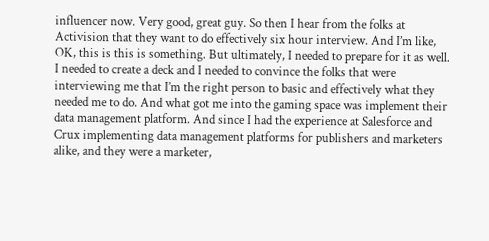influencer now. Very good, great guy. So then I hear from the folks at Activision that they want to do effectively six hour interview. And I’m like, OK, this is this is something. But ultimately, I needed to prepare for it as well. I needed to create a deck and I needed to convince the folks that were interviewing me that I’m the right person to basic and effectively what they needed me to do. And what got me into the gaming space was implement their data management platform. And since I had the experience at Salesforce and Crux implementing data management platforms for publishers and marketers alike, and they were a marketer,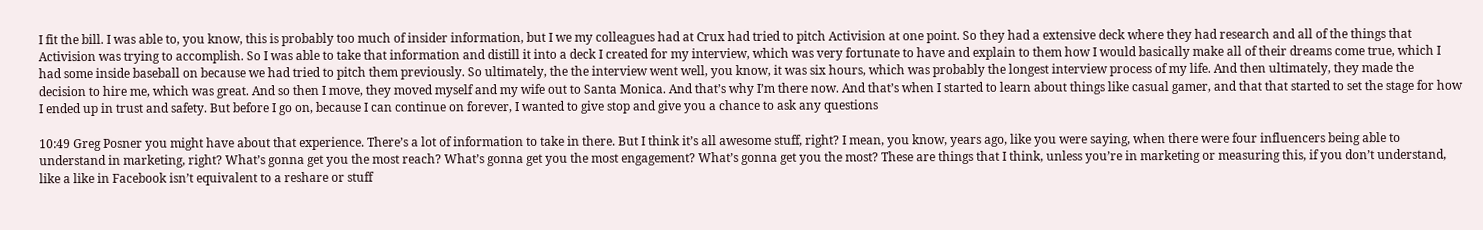I fit the bill. I was able to, you know, this is probably too much of insider information, but I we my colleagues had at Crux had tried to pitch Activision at one point. So they had a extensive deck where they had research and all of the things that Activision was trying to accomplish. So I was able to take that information and distill it into a deck I created for my interview, which was very fortunate to have and explain to them how I would basically make all of their dreams come true, which I had some inside baseball on because we had tried to pitch them previously. So ultimately, the the interview went well, you know, it was six hours, which was probably the longest interview process of my life. And then ultimately, they made the decision to hire me, which was great. And so then I move, they moved myself and my wife out to Santa Monica. And that’s why I’m there now. And that’s when I started to learn about things like casual gamer, and that that started to set the stage for how I ended up in trust and safety. But before I go on, because I can continue on forever, I wanted to give stop and give you a chance to ask any questions

10:49 Greg Posner you might have about that experience. There’s a lot of information to take in there. But I think it’s all awesome stuff, right? I mean, you know, years ago, like you were saying, when there were four influencers being able to understand in marketing, right? What’s gonna get you the most reach? What’s gonna get you the most engagement? What’s gonna get you the most? These are things that I think, unless you’re in marketing or measuring this, if you don’t understand, like a like in Facebook isn’t equivalent to a reshare or stuff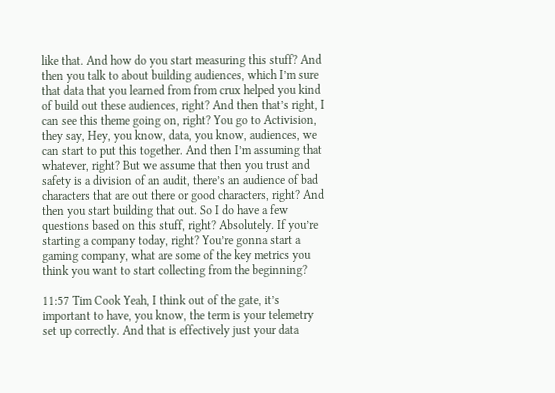like that. And how do you start measuring this stuff? And then you talk to about building audiences, which I’m sure that data that you learned from from crux helped you kind of build out these audiences, right? And then that’s right, I can see this theme going on, right? You go to Activision, they say, Hey, you know, data, you know, audiences, we can start to put this together. And then I’m assuming that whatever, right? But we assume that then you trust and safety is a division of an audit, there’s an audience of bad characters that are out there or good characters, right? And then you start building that out. So I do have a few questions based on this stuff, right? Absolutely. If you’re starting a company today, right? You’re gonna start a gaming company, what are some of the key metrics you think you want to start collecting from the beginning?

11:57 Tim Cook Yeah, I think out of the gate, it’s important to have, you know, the term is your telemetry set up correctly. And that is effectively just your data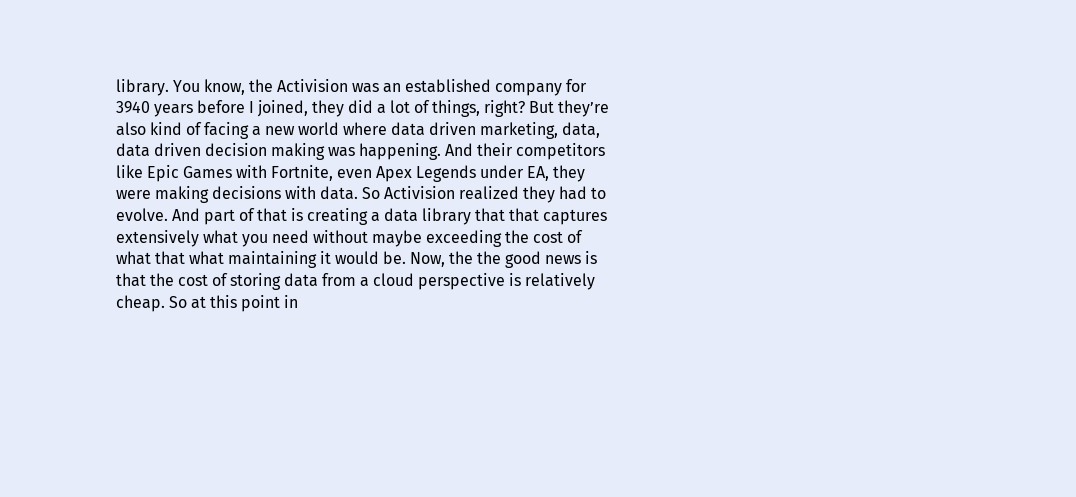library. You know, the Activision was an established company for 3940 years before I joined, they did a lot of things, right? But they’re also kind of facing a new world where data driven marketing, data, data driven decision making was happening. And their competitors like Epic Games with Fortnite, even Apex Legends under EA, they were making decisions with data. So Activision realized they had to evolve. And part of that is creating a data library that that captures extensively what you need without maybe exceeding the cost of what that what maintaining it would be. Now, the the good news is that the cost of storing data from a cloud perspective is relatively cheap. So at this point in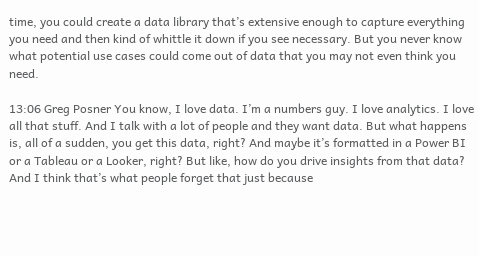time, you could create a data library that’s extensive enough to capture everything you need and then kind of whittle it down if you see necessary. But you never know what potential use cases could come out of data that you may not even think you need.

13:06 Greg Posner You know, I love data. I’m a numbers guy. I love analytics. I love all that stuff. And I talk with a lot of people and they want data. But what happens is, all of a sudden, you get this data, right? And maybe it’s formatted in a Power BI or a Tableau or a Looker, right? But like, how do you drive insights from that data? And I think that’s what people forget that just because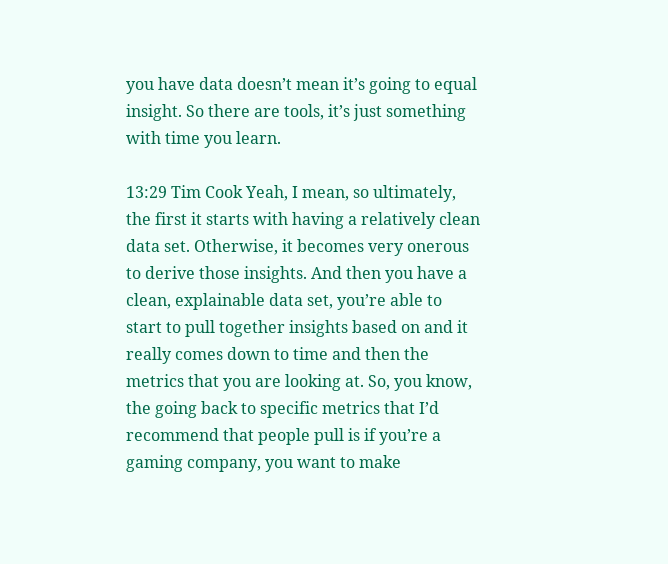you have data doesn’t mean it’s going to equal insight. So there are tools, it’s just something with time you learn.

13:29 Tim Cook Yeah, I mean, so ultimately, the first it starts with having a relatively clean data set. Otherwise, it becomes very onerous to derive those insights. And then you have a clean, explainable data set, you’re able to start to pull together insights based on and it really comes down to time and then the metrics that you are looking at. So, you know, the going back to specific metrics that I’d recommend that people pull is if you’re a gaming company, you want to make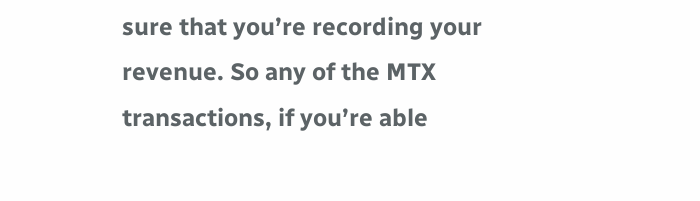sure that you’re recording your revenue. So any of the MTX transactions, if you’re able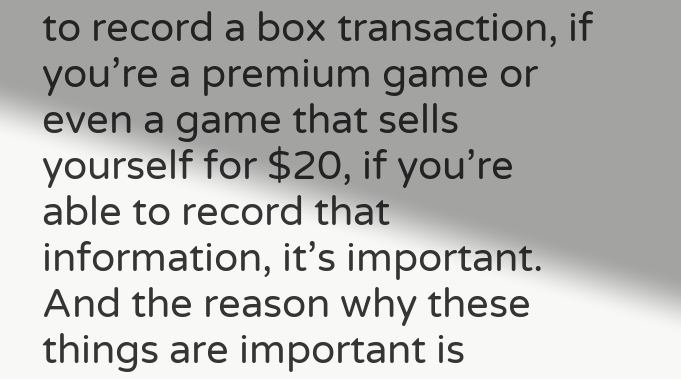to record a box transaction, if you’re a premium game or even a game that sells yourself for $20, if you’re able to record that information, it’s important. And the reason why these things are important is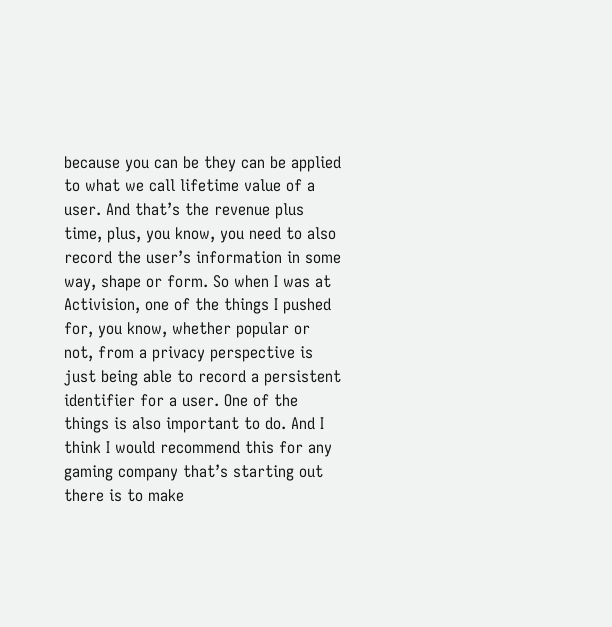because you can be they can be applied to what we call lifetime value of a user. And that’s the revenue plus time, plus, you know, you need to also record the user’s information in some way, shape or form. So when I was at Activision, one of the things I pushed for, you know, whether popular or not, from a privacy perspective is just being able to record a persistent identifier for a user. One of the things is also important to do. And I think I would recommend this for any gaming company that’s starting out there is to make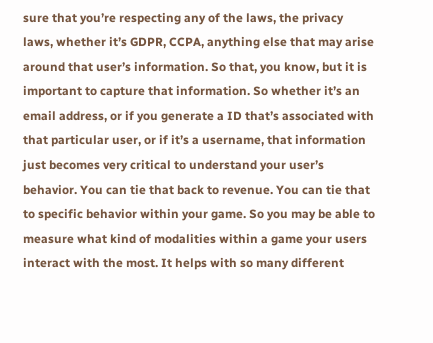sure that you’re respecting any of the laws, the privacy laws, whether it’s GDPR, CCPA, anything else that may arise around that user’s information. So that, you know, but it is important to capture that information. So whether it’s an email address, or if you generate a ID that’s associated with that particular user, or if it’s a username, that information just becomes very critical to understand your user’s behavior. You can tie that back to revenue. You can tie that to specific behavior within your game. So you may be able to measure what kind of modalities within a game your users interact with the most. It helps with so many different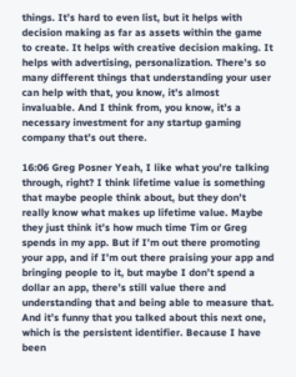things. It’s hard to even list, but it helps with decision making as far as assets within the game to create. It helps with creative decision making. It helps with advertising, personalization. There’s so many different things that understanding your user can help with that, you know, it’s almost invaluable. And I think from, you know, it’s a necessary investment for any startup gaming company that’s out there.

16:06 Greg Posner Yeah, I like what you’re talking through, right? I think lifetime value is something that maybe people think about, but they don’t really know what makes up lifetime value. Maybe they just think it’s how much time Tim or Greg spends in my app. But if I’m out there promoting your app, and if I’m out there praising your app and bringing people to it, but maybe I don’t spend a dollar an app, there’s still value there and understanding that and being able to measure that. And it’s funny that you talked about this next one, which is the persistent identifier. Because I have been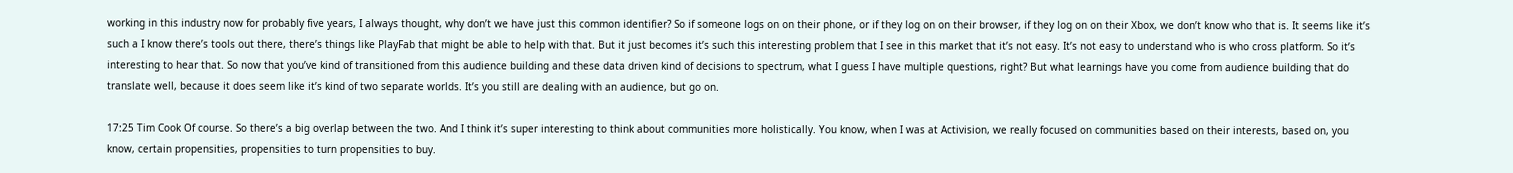working in this industry now for probably five years, I always thought, why don’t we have just this common identifier? So if someone logs on on their phone, or if they log on on their browser, if they log on on their Xbox, we don’t know who that is. It seems like it’s such a I know there’s tools out there, there’s things like PlayFab that might be able to help with that. But it just becomes it’s such this interesting problem that I see in this market that it’s not easy. It’s not easy to understand who is who cross platform. So it’s interesting to hear that. So now that you’ve kind of transitioned from this audience building and these data driven kind of decisions to spectrum, what I guess I have multiple questions, right? But what learnings have you come from audience building that do translate well, because it does seem like it’s kind of two separate worlds. It’s you still are dealing with an audience, but go on.

17:25 Tim Cook Of course. So there’s a big overlap between the two. And I think it’s super interesting to think about communities more holistically. You know, when I was at Activision, we really focused on communities based on their interests, based on, you know, certain propensities, propensities to turn propensities to buy.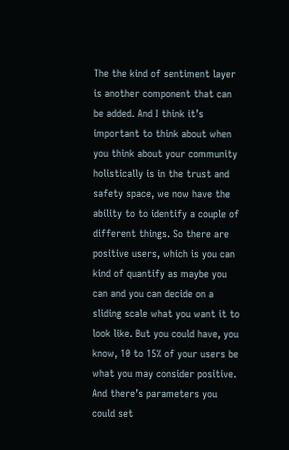The the kind of sentiment layer is another component that can be added. And I think it’s important to think about when you think about your community holistically is in the trust and safety space, we now have the ability to to identify a couple of different things. So there are positive users, which is you can kind of quantify as maybe you can and you can decide on a sliding scale what you want it to look like. But you could have, you know, 10 to 15% of your users be what you may consider positive. And there’s parameters you could set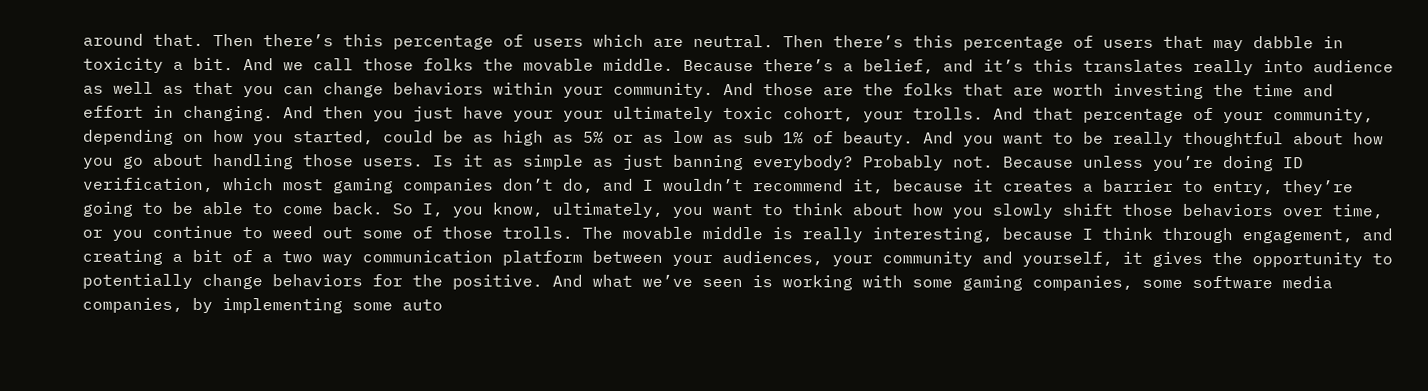around that. Then there’s this percentage of users which are neutral. Then there’s this percentage of users that may dabble in toxicity a bit. And we call those folks the movable middle. Because there’s a belief, and it’s this translates really into audience as well as that you can change behaviors within your community. And those are the folks that are worth investing the time and effort in changing. And then you just have your your ultimately toxic cohort, your trolls. And that percentage of your community, depending on how you started, could be as high as 5% or as low as sub 1% of beauty. And you want to be really thoughtful about how you go about handling those users. Is it as simple as just banning everybody? Probably not. Because unless you’re doing ID verification, which most gaming companies don’t do, and I wouldn’t recommend it, because it creates a barrier to entry, they’re going to be able to come back. So I, you know, ultimately, you want to think about how you slowly shift those behaviors over time, or you continue to weed out some of those trolls. The movable middle is really interesting, because I think through engagement, and creating a bit of a two way communication platform between your audiences, your community and yourself, it gives the opportunity to potentially change behaviors for the positive. And what we’ve seen is working with some gaming companies, some software media companies, by implementing some auto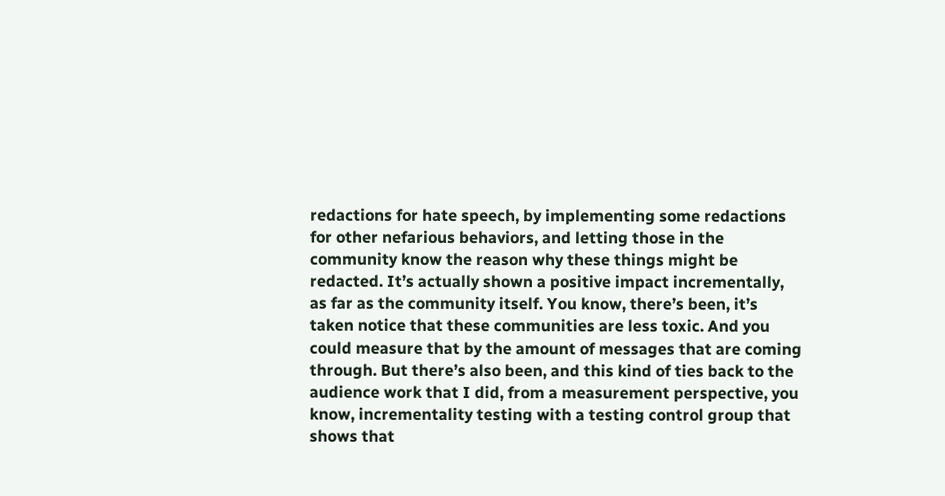redactions for hate speech, by implementing some redactions for other nefarious behaviors, and letting those in the community know the reason why these things might be redacted. It’s actually shown a positive impact incrementally, as far as the community itself. You know, there’s been, it’s taken notice that these communities are less toxic. And you could measure that by the amount of messages that are coming through. But there’s also been, and this kind of ties back to the audience work that I did, from a measurement perspective, you know, incrementality testing with a testing control group that shows that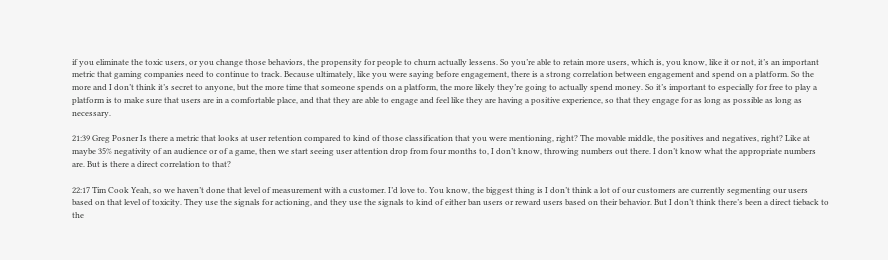if you eliminate the toxic users, or you change those behaviors, the propensity for people to churn actually lessens. So you’re able to retain more users, which is, you know, like it or not, it’s an important metric that gaming companies need to continue to track. Because ultimately, like you were saying before engagement, there is a strong correlation between engagement and spend on a platform. So the more and I don’t think it’s secret to anyone, but the more time that someone spends on a platform, the more likely they’re going to actually spend money. So it’s important to especially for free to play a platform is to make sure that users are in a comfortable place, and that they are able to engage and feel like they are having a positive experience, so that they engage for as long as possible as long as necessary.

21:39 Greg Posner Is there a metric that looks at user retention compared to kind of those classification that you were mentioning, right? The movable middle, the positives and negatives, right? Like at maybe 35% negativity of an audience or of a game, then we start seeing user attention drop from four months to, I don’t know, throwing numbers out there. I don’t know what the appropriate numbers are. But is there a direct correlation to that?

22:17 Tim Cook Yeah, so we haven’t done that level of measurement with a customer. I’d love to. You know, the biggest thing is I don’t think a lot of our customers are currently segmenting our users based on that level of toxicity. They use the signals for actioning, and they use the signals to kind of either ban users or reward users based on their behavior. But I don’t think there’s been a direct tieback to the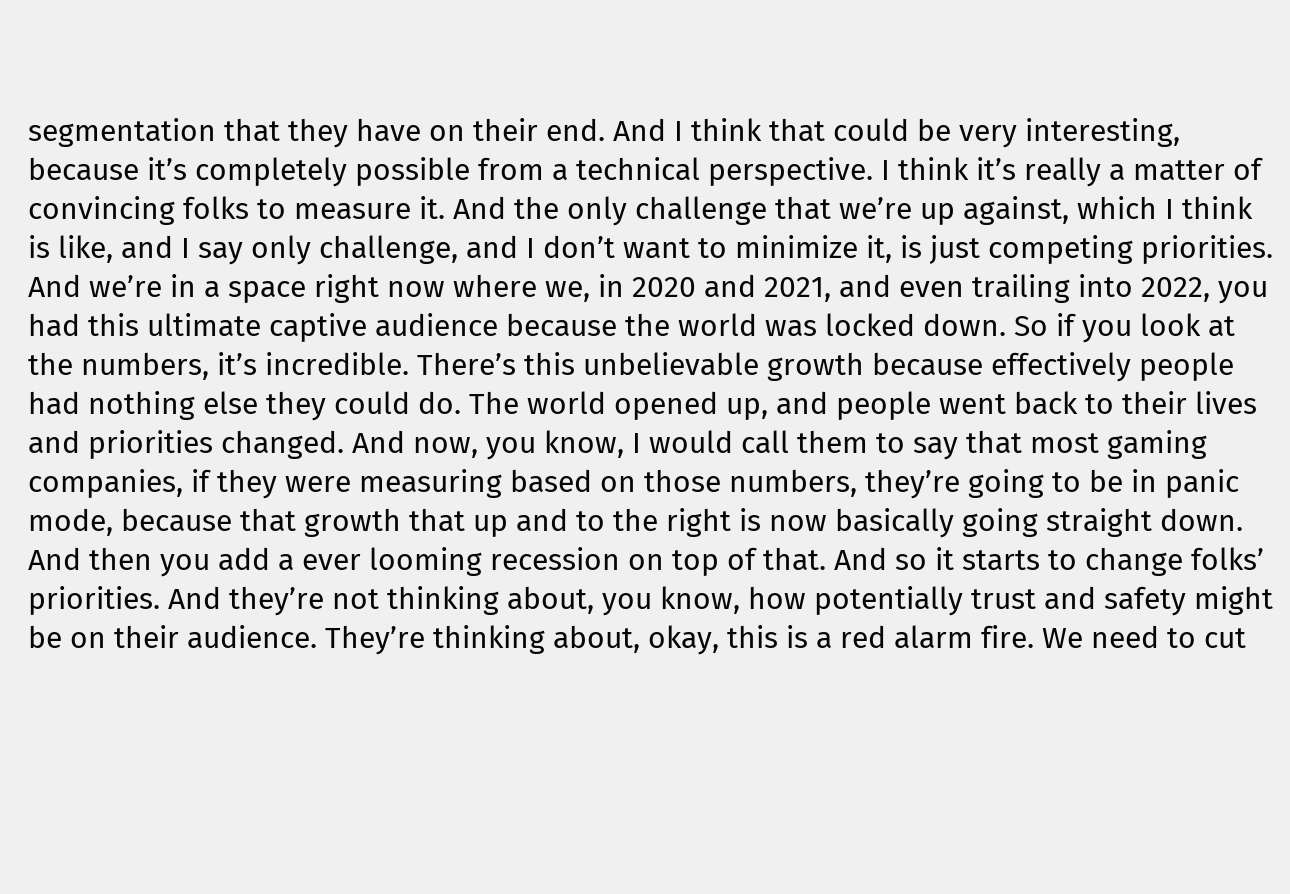segmentation that they have on their end. And I think that could be very interesting, because it’s completely possible from a technical perspective. I think it’s really a matter of convincing folks to measure it. And the only challenge that we’re up against, which I think is like, and I say only challenge, and I don’t want to minimize it, is just competing priorities. And we’re in a space right now where we, in 2020 and 2021, and even trailing into 2022, you had this ultimate captive audience because the world was locked down. So if you look at the numbers, it’s incredible. There’s this unbelievable growth because effectively people had nothing else they could do. The world opened up, and people went back to their lives and priorities changed. And now, you know, I would call them to say that most gaming companies, if they were measuring based on those numbers, they’re going to be in panic mode, because that growth that up and to the right is now basically going straight down. And then you add a ever looming recession on top of that. And so it starts to change folks’ priorities. And they’re not thinking about, you know, how potentially trust and safety might be on their audience. They’re thinking about, okay, this is a red alarm fire. We need to cut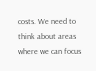costs. We need to think about areas where we can focus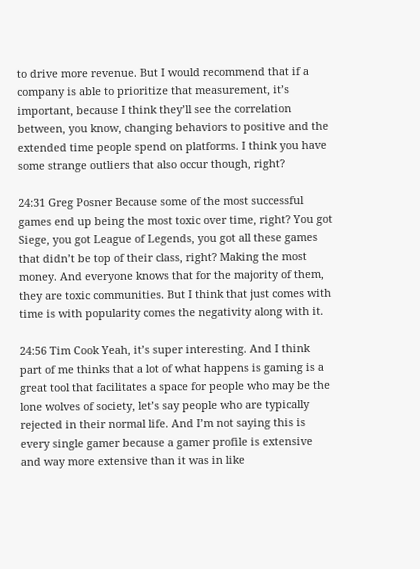to drive more revenue. But I would recommend that if a company is able to prioritize that measurement, it’s important, because I think they’ll see the correlation between, you know, changing behaviors to positive and the extended time people spend on platforms. I think you have some strange outliers that also occur though, right?

24:31 Greg Posner Because some of the most successful games end up being the most toxic over time, right? You got Siege, you got League of Legends, you got all these games that didn’t be top of their class, right? Making the most money. And everyone knows that for the majority of them, they are toxic communities. But I think that just comes with time is with popularity comes the negativity along with it.

24:56 Tim Cook Yeah, it’s super interesting. And I think part of me thinks that a lot of what happens is gaming is a great tool that facilitates a space for people who may be the lone wolves of society, let’s say people who are typically rejected in their normal life. And I’m not saying this is every single gamer because a gamer profile is extensive and way more extensive than it was in like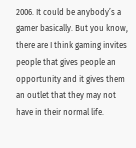2006. It could be anybody’s a gamer basically. But you know, there are I think gaming invites people that gives people an opportunity and it gives them an outlet that they may not have in their normal life.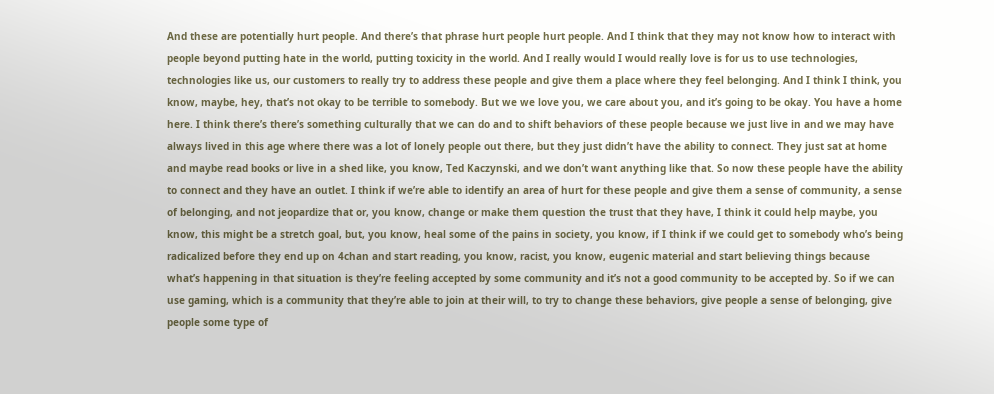And these are potentially hurt people. And there’s that phrase hurt people hurt people. And I think that they may not know how to interact with people beyond putting hate in the world, putting toxicity in the world. And I really would I would really love is for us to use technologies, technologies like us, our customers to really try to address these people and give them a place where they feel belonging. And I think I think, you know, maybe, hey, that’s not okay to be terrible to somebody. But we we love you, we care about you, and it’s going to be okay. You have a home here. I think there’s there’s something culturally that we can do and to shift behaviors of these people because we just live in and we may have always lived in this age where there was a lot of lonely people out there, but they just didn’t have the ability to connect. They just sat at home and maybe read books or live in a shed like, you know, Ted Kaczynski, and we don’t want anything like that. So now these people have the ability to connect and they have an outlet. I think if we’re able to identify an area of hurt for these people and give them a sense of community, a sense of belonging, and not jeopardize that or, you know, change or make them question the trust that they have, I think it could help maybe, you know, this might be a stretch goal, but, you know, heal some of the pains in society, you know, if I think if we could get to somebody who’s being radicalized before they end up on 4chan and start reading, you know, racist, you know, eugenic material and start believing things because what’s happening in that situation is they’re feeling accepted by some community and it’s not a good community to be accepted by. So if we can use gaming, which is a community that they’re able to join at their will, to try to change these behaviors, give people a sense of belonging, give people some type of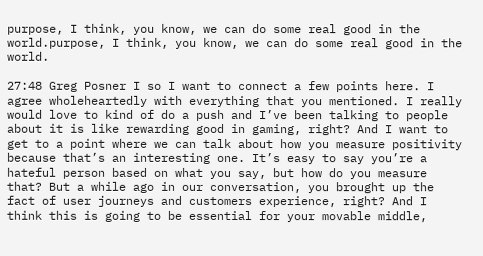purpose, I think, you know, we can do some real good in the world.purpose, I think, you know, we can do some real good in the world.

27:48 Greg Posner I so I want to connect a few points here. I agree wholeheartedly with everything that you mentioned. I really would love to kind of do a push and I’ve been talking to people about it is like rewarding good in gaming, right? And I want to get to a point where we can talk about how you measure positivity because that’s an interesting one. It’s easy to say you’re a hateful person based on what you say, but how do you measure that? But a while ago in our conversation, you brought up the fact of user journeys and customers experience, right? And I think this is going to be essential for your movable middle,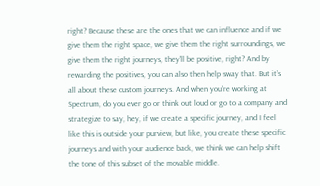right? Because these are the ones that we can influence and if we give them the right space, we give them the right surroundings, we give them the right journeys, they’ll be positive, right? And by rewarding the positives, you can also then help sway that. But it’s all about these custom journeys. And when you’re working at Spectrum, do you ever go or think out loud or go to a company and strategize to say, hey, if we create a specific journey, and I feel like this is outside your purview, but like, you create these specific journeys and with your audience back, we think we can help shift the tone of this subset of the movable middle.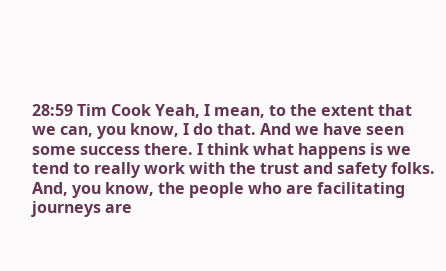28:59 Tim Cook Yeah, I mean, to the extent that we can, you know, I do that. And we have seen some success there. I think what happens is we tend to really work with the trust and safety folks. And, you know, the people who are facilitating journeys are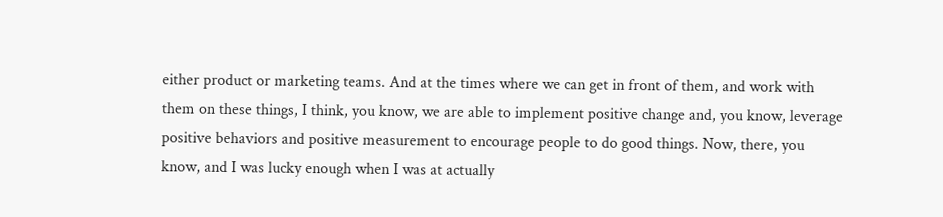either product or marketing teams. And at the times where we can get in front of them, and work with them on these things, I think, you know, we are able to implement positive change and, you know, leverage positive behaviors and positive measurement to encourage people to do good things. Now, there, you know, and I was lucky enough when I was at actually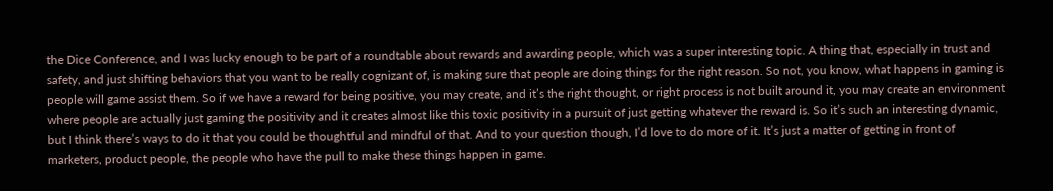the Dice Conference, and I was lucky enough to be part of a roundtable about rewards and awarding people, which was a super interesting topic. A thing that, especially in trust and safety, and just shifting behaviors that you want to be really cognizant of, is making sure that people are doing things for the right reason. So not, you know, what happens in gaming is people will game assist them. So if we have a reward for being positive, you may create, and it’s the right thought, or right process is not built around it, you may create an environment where people are actually just gaming the positivity and it creates almost like this toxic positivity in a pursuit of just getting whatever the reward is. So it’s such an interesting dynamic, but I think there’s ways to do it that you could be thoughtful and mindful of that. And to your question though, I’d love to do more of it. It’s just a matter of getting in front of marketers, product people, the people who have the pull to make these things happen in game.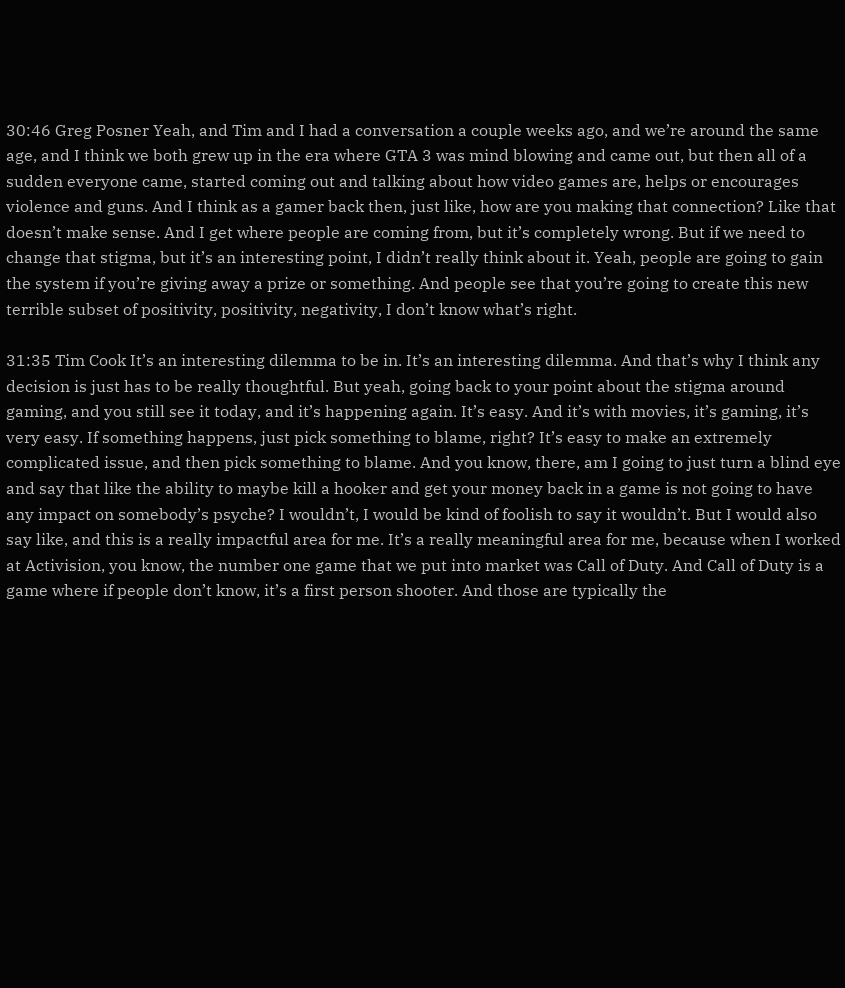30:46 Greg Posner Yeah, and Tim and I had a conversation a couple weeks ago, and we’re around the same age, and I think we both grew up in the era where GTA 3 was mind blowing and came out, but then all of a sudden everyone came, started coming out and talking about how video games are, helps or encourages violence and guns. And I think as a gamer back then, just like, how are you making that connection? Like that doesn’t make sense. And I get where people are coming from, but it’s completely wrong. But if we need to change that stigma, but it’s an interesting point, I didn’t really think about it. Yeah, people are going to gain the system if you’re giving away a prize or something. And people see that you’re going to create this new terrible subset of positivity, positivity, negativity, I don’t know what’s right.

31:35 Tim Cook It’s an interesting dilemma to be in. It’s an interesting dilemma. And that’s why I think any decision is just has to be really thoughtful. But yeah, going back to your point about the stigma around gaming, and you still see it today, and it’s happening again. It’s easy. And it’s with movies, it’s gaming, it’s very easy. If something happens, just pick something to blame, right? It’s easy to make an extremely complicated issue, and then pick something to blame. And you know, there, am I going to just turn a blind eye and say that like the ability to maybe kill a hooker and get your money back in a game is not going to have any impact on somebody’s psyche? I wouldn’t, I would be kind of foolish to say it wouldn’t. But I would also say like, and this is a really impactful area for me. It’s a really meaningful area for me, because when I worked at Activision, you know, the number one game that we put into market was Call of Duty. And Call of Duty is a game where if people don’t know, it’s a first person shooter. And those are typically the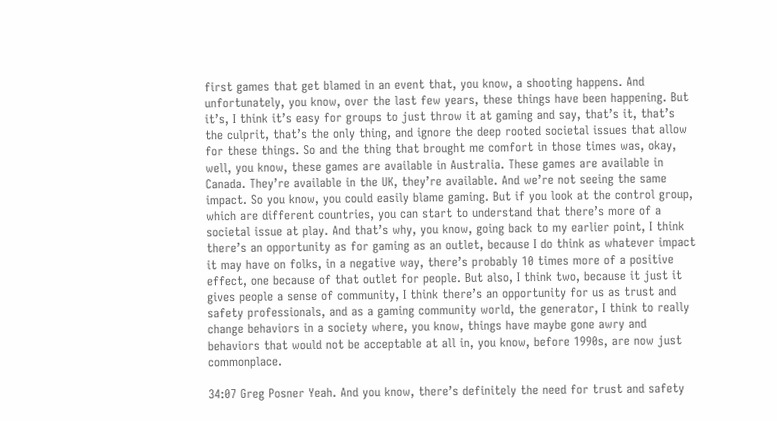first games that get blamed in an event that, you know, a shooting happens. And unfortunately, you know, over the last few years, these things have been happening. But it’s, I think it’s easy for groups to just throw it at gaming and say, that’s it, that’s the culprit, that’s the only thing, and ignore the deep rooted societal issues that allow for these things. So and the thing that brought me comfort in those times was, okay, well, you know, these games are available in Australia. These games are available in Canada. They’re available in the UK, they’re available. And we’re not seeing the same impact. So you know, you could easily blame gaming. But if you look at the control group, which are different countries, you can start to understand that there’s more of a societal issue at play. And that’s why, you know, going back to my earlier point, I think there’s an opportunity as for gaming as an outlet, because I do think as whatever impact it may have on folks, in a negative way, there’s probably 10 times more of a positive effect, one because of that outlet for people. But also, I think two, because it just it gives people a sense of community, I think there’s an opportunity for us as trust and safety professionals, and as a gaming community world, the generator, I think to really change behaviors in a society where, you know, things have maybe gone awry and behaviors that would not be acceptable at all in, you know, before 1990s, are now just commonplace.

34:07 Greg Posner Yeah. And you know, there’s definitely the need for trust and safety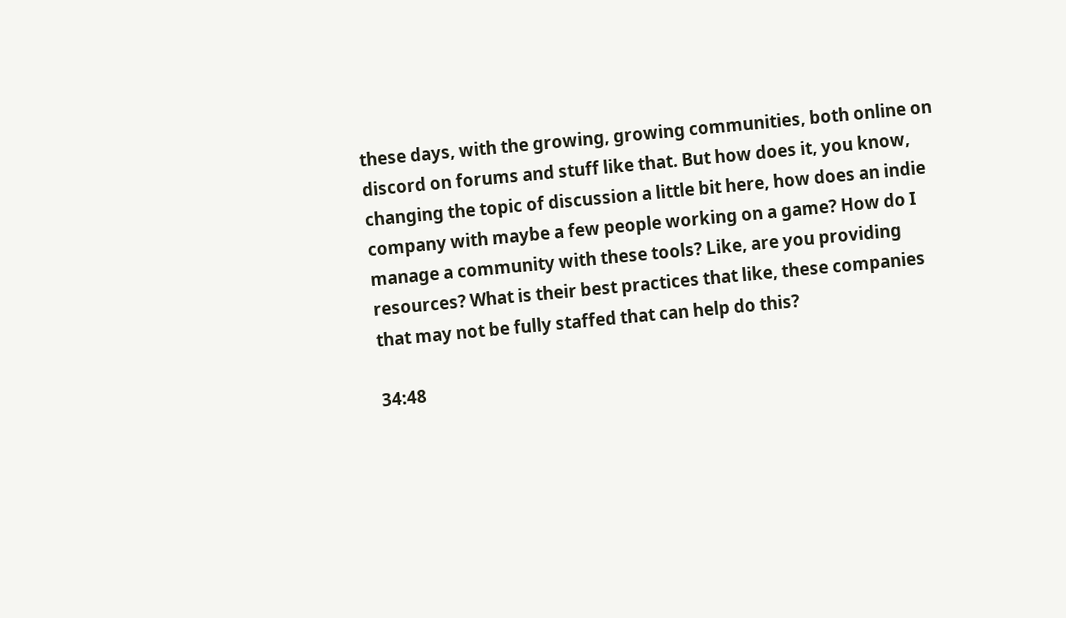these days, with the growing, growing communities, both online on discord on forums and stuff like that. But how does it, you know, changing the topic of discussion a little bit here, how does an indie company with maybe a few people working on a game? How do I manage a community with these tools? Like, are you providing resources? What is their best practices that like, these companies that may not be fully staffed that can help do this?

34:48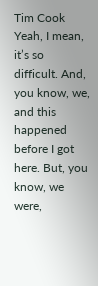Tim Cook Yeah, I mean, it’s so difficult. And, you know, we, and this happened before I got here. But, you know, we were,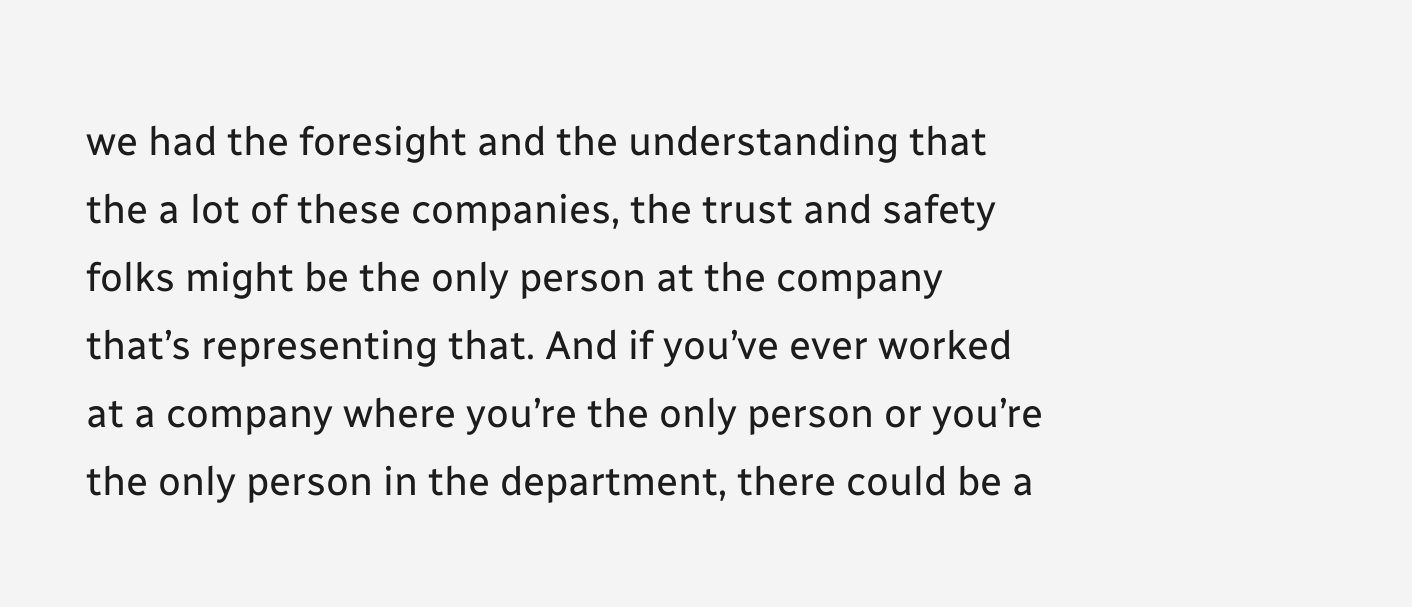we had the foresight and the understanding that the a lot of these companies, the trust and safety folks might be the only person at the company that’s representing that. And if you’ve ever worked at a company where you’re the only person or you’re the only person in the department, there could be a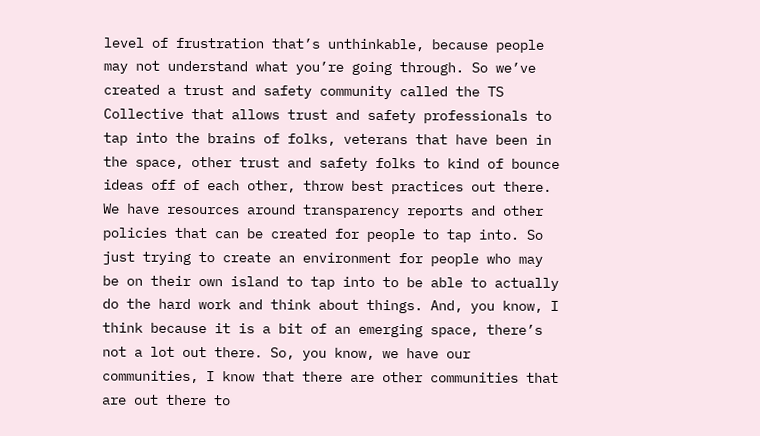level of frustration that’s unthinkable, because people may not understand what you’re going through. So we’ve created a trust and safety community called the TS Collective that allows trust and safety professionals to tap into the brains of folks, veterans that have been in the space, other trust and safety folks to kind of bounce ideas off of each other, throw best practices out there. We have resources around transparency reports and other policies that can be created for people to tap into. So just trying to create an environment for people who may be on their own island to tap into to be able to actually do the hard work and think about things. And, you know, I think because it is a bit of an emerging space, there’s not a lot out there. So, you know, we have our communities, I know that there are other communities that are out there to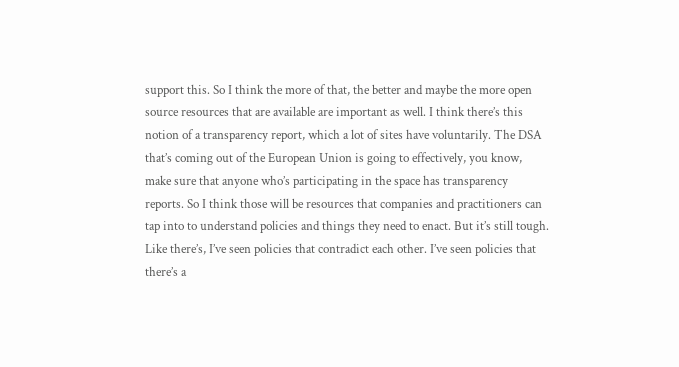support this. So I think the more of that, the better and maybe the more open source resources that are available are important as well. I think there’s this notion of a transparency report, which a lot of sites have voluntarily. The DSA that’s coming out of the European Union is going to effectively, you know, make sure that anyone who’s participating in the space has transparency reports. So I think those will be resources that companies and practitioners can tap into to understand policies and things they need to enact. But it’s still tough. Like there’s, I’ve seen policies that contradict each other. I’ve seen policies that there’s a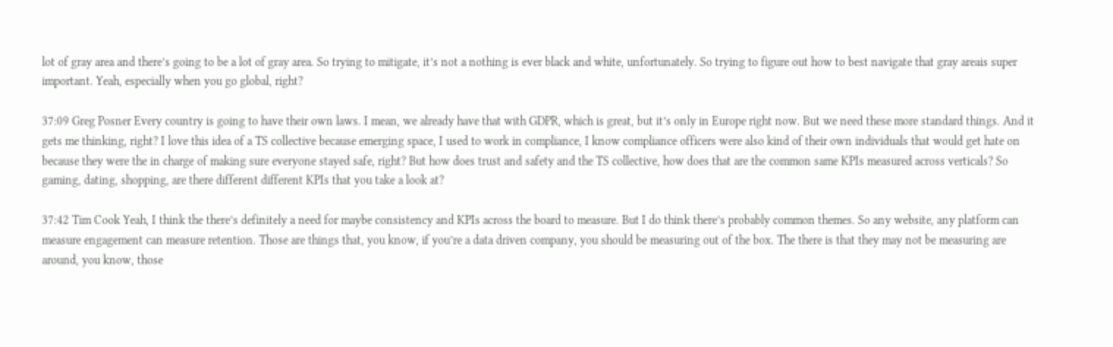lot of gray area and there’s going to be a lot of gray area. So trying to mitigate, it’s not a nothing is ever black and white, unfortunately. So trying to figure out how to best navigate that gray areais super important. Yeah, especially when you go global, right?

37:09 Greg Posner Every country is going to have their own laws. I mean, we already have that with GDPR, which is great, but it’s only in Europe right now. But we need these more standard things. And it gets me thinking, right? I love this idea of a TS collective because emerging space, I used to work in compliance, I know compliance officers were also kind of their own individuals that would get hate on because they were the in charge of making sure everyone stayed safe, right? But how does trust and safety and the TS collective, how does that are the common same KPIs measured across verticals? So gaming, dating, shopping, are there different different KPIs that you take a look at?

37:42 Tim Cook Yeah, I think the there’s definitely a need for maybe consistency and KPIs across the board to measure. But I do think there’s probably common themes. So any website, any platform can measure engagement can measure retention. Those are things that, you know, if you’re a data driven company, you should be measuring out of the box. The there is that they may not be measuring are around, you know, those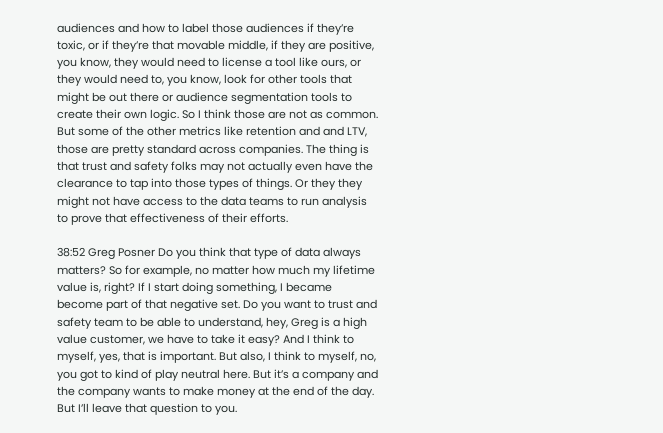audiences and how to label those audiences if they’re toxic, or if they’re that movable middle, if they are positive, you know, they would need to license a tool like ours, or they would need to, you know, look for other tools that might be out there or audience segmentation tools to create their own logic. So I think those are not as common. But some of the other metrics like retention and and LTV, those are pretty standard across companies. The thing is that trust and safety folks may not actually even have the clearance to tap into those types of things. Or they they might not have access to the data teams to run analysis to prove that effectiveness of their efforts.

38:52 Greg Posner Do you think that type of data always matters? So for example, no matter how much my lifetime value is, right? If I start doing something, I became become part of that negative set. Do you want to trust and safety team to be able to understand, hey, Greg is a high value customer, we have to take it easy? And I think to myself, yes, that is important. But also, I think to myself, no, you got to kind of play neutral here. But it’s a company and the company wants to make money at the end of the day. But I’ll leave that question to you.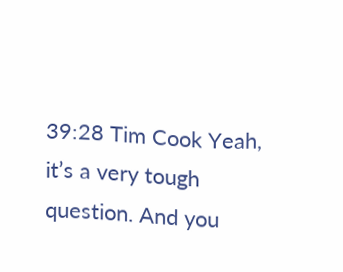39:28 Tim Cook Yeah, it’s a very tough question. And you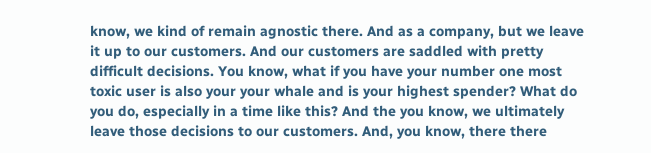know, we kind of remain agnostic there. And as a company, but we leave it up to our customers. And our customers are saddled with pretty difficult decisions. You know, what if you have your number one most toxic user is also your your whale and is your highest spender? What do you do, especially in a time like this? And the you know, we ultimately leave those decisions to our customers. And, you know, there there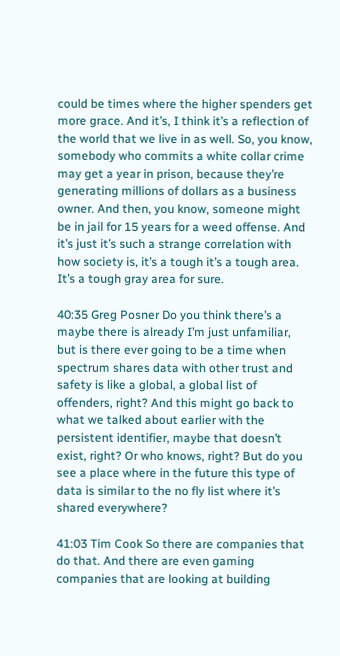could be times where the higher spenders get more grace. And it’s, I think it’s a reflection of the world that we live in as well. So, you know, somebody who commits a white collar crime may get a year in prison, because they’re generating millions of dollars as a business owner. And then, you know, someone might be in jail for 15 years for a weed offense. And it’s just it’s such a strange correlation with how society is, it’s a tough it’s a tough area. It’s a tough gray area for sure.

40:35 Greg Posner Do you think there’s a maybe there is already I’m just unfamiliar, but is there ever going to be a time when spectrum shares data with other trust and safety is like a global, a global list of offenders, right? And this might go back to what we talked about earlier with the persistent identifier, maybe that doesn’t exist, right? Or who knows, right? But do you see a place where in the future this type of data is similar to the no fly list where it’s shared everywhere?

41:03 Tim Cook So there are companies that do that. And there are even gaming companies that are looking at building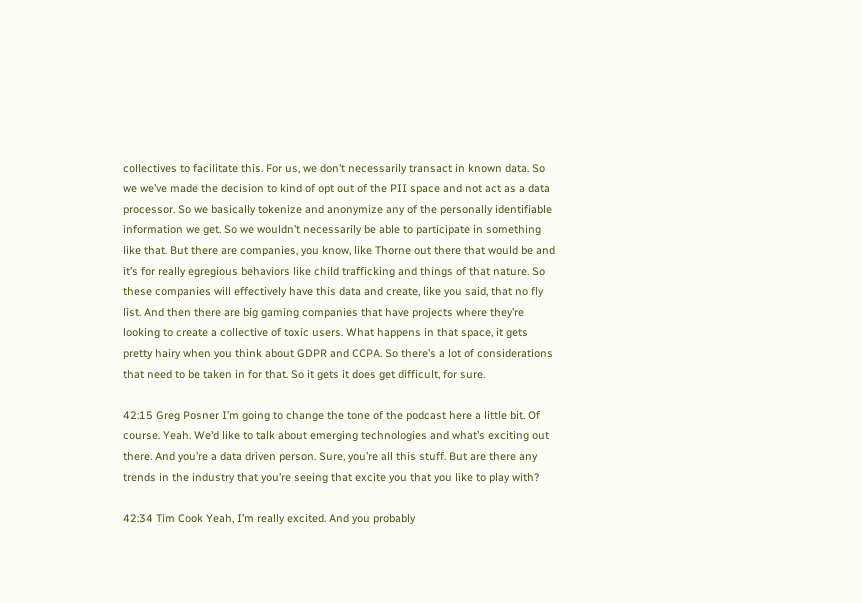collectives to facilitate this. For us, we don’t necessarily transact in known data. So we we’ve made the decision to kind of opt out of the PII space and not act as a data processor. So we basically tokenize and anonymize any of the personally identifiable information we get. So we wouldn’t necessarily be able to participate in something like that. But there are companies, you know, like Thorne out there that would be and it’s for really egregious behaviors like child trafficking and things of that nature. So these companies will effectively have this data and create, like you said, that no fly list. And then there are big gaming companies that have projects where they’re looking to create a collective of toxic users. What happens in that space, it gets pretty hairy when you think about GDPR and CCPA. So there’s a lot of considerations that need to be taken in for that. So it gets it does get difficult, for sure.

42:15 Greg Posner I’m going to change the tone of the podcast here a little bit. Of course. Yeah. We’d like to talk about emerging technologies and what’s exciting out there. And you’re a data driven person. Sure, you’re all this stuff. But are there any trends in the industry that you’re seeing that excite you that you like to play with?

42:34 Tim Cook Yeah, I’m really excited. And you probably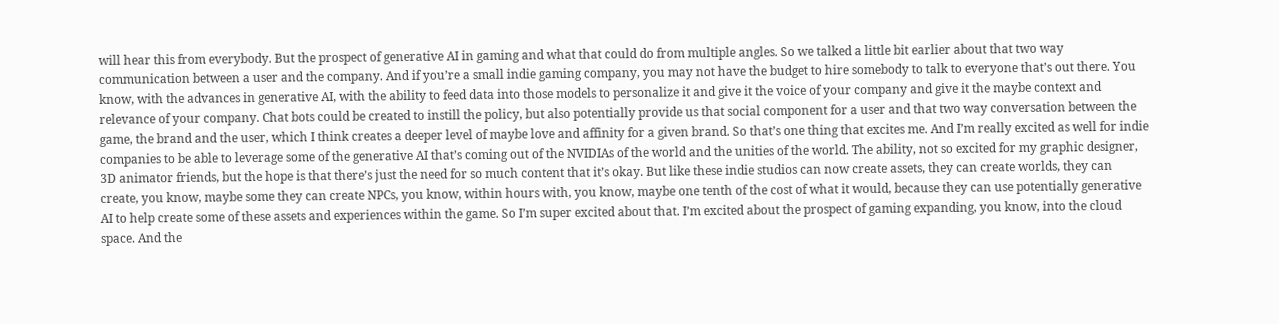will hear this from everybody. But the prospect of generative AI in gaming and what that could do from multiple angles. So we talked a little bit earlier about that two way communication between a user and the company. And if you’re a small indie gaming company, you may not have the budget to hire somebody to talk to everyone that’s out there. You know, with the advances in generative AI, with the ability to feed data into those models to personalize it and give it the voice of your company and give it the maybe context and relevance of your company. Chat bots could be created to instill the policy, but also potentially provide us that social component for a user and that two way conversation between the game, the brand and the user, which I think creates a deeper level of maybe love and affinity for a given brand. So that’s one thing that excites me. And I’m really excited as well for indie companies to be able to leverage some of the generative AI that’s coming out of the NVIDIAs of the world and the unities of the world. The ability, not so excited for my graphic designer, 3D animator friends, but the hope is that there’s just the need for so much content that it’s okay. But like these indie studios can now create assets, they can create worlds, they can create, you know, maybe some they can create NPCs, you know, within hours with, you know, maybe one tenth of the cost of what it would, because they can use potentially generative AI to help create some of these assets and experiences within the game. So I’m super excited about that. I’m excited about the prospect of gaming expanding, you know, into the cloud space. And the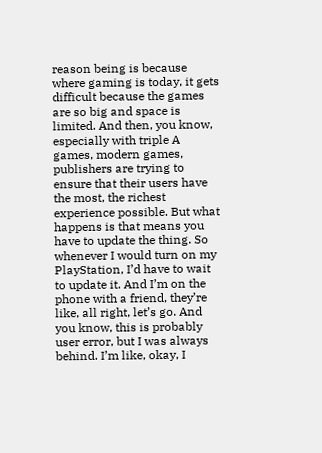reason being is because where gaming is today, it gets difficult because the games are so big and space is limited. And then, you know, especially with triple A games, modern games, publishers are trying to ensure that their users have the most, the richest experience possible. But what happens is that means you have to update the thing. So whenever I would turn on my PlayStation, I’d have to wait to update it. And I’m on the phone with a friend, they’re like, all right, let’s go. And you know, this is probably user error, but I was always behind. I’m like, okay, I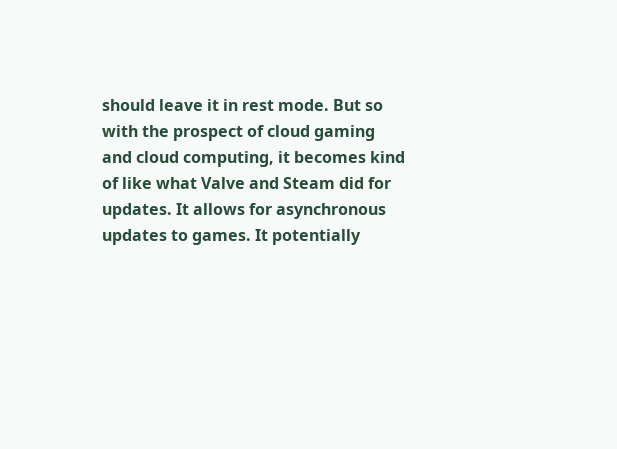should leave it in rest mode. But so with the prospect of cloud gaming and cloud computing, it becomes kind of like what Valve and Steam did for updates. It allows for asynchronous updates to games. It potentially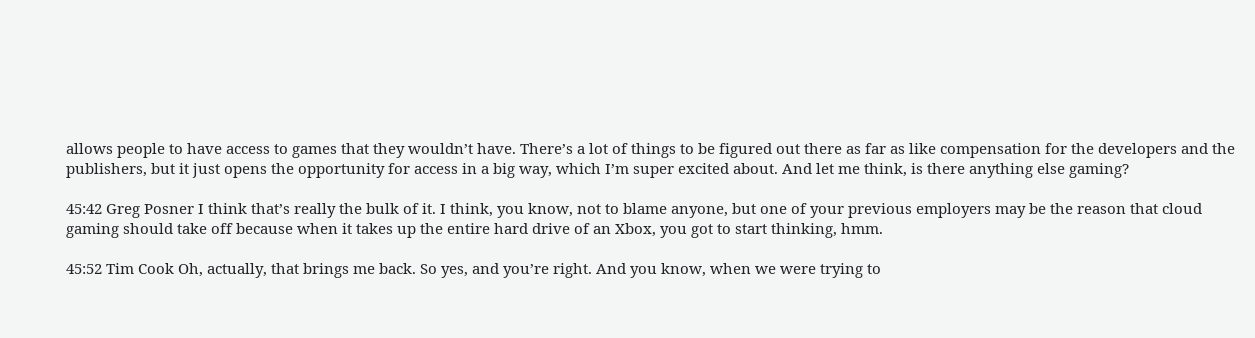allows people to have access to games that they wouldn’t have. There’s a lot of things to be figured out there as far as like compensation for the developers and the publishers, but it just opens the opportunity for access in a big way, which I’m super excited about. And let me think, is there anything else gaming?

45:42 Greg Posner I think that’s really the bulk of it. I think, you know, not to blame anyone, but one of your previous employers may be the reason that cloud gaming should take off because when it takes up the entire hard drive of an Xbox, you got to start thinking, hmm.

45:52 Tim Cook Oh, actually, that brings me back. So yes, and you’re right. And you know, when we were trying to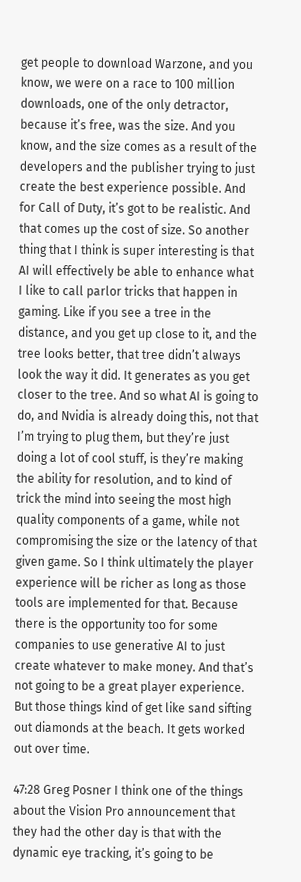get people to download Warzone, and you know, we were on a race to 100 million downloads, one of the only detractor, because it’s free, was the size. And you know, and the size comes as a result of the developers and the publisher trying to just create the best experience possible. And for Call of Duty, it’s got to be realistic. And that comes up the cost of size. So another thing that I think is super interesting is that AI will effectively be able to enhance what I like to call parlor tricks that happen in gaming. Like if you see a tree in the distance, and you get up close to it, and the tree looks better, that tree didn’t always look the way it did. It generates as you get closer to the tree. And so what AI is going to do, and Nvidia is already doing this, not that I’m trying to plug them, but they’re just doing a lot of cool stuff, is they’re making the ability for resolution, and to kind of trick the mind into seeing the most high quality components of a game, while not compromising the size or the latency of that given game. So I think ultimately the player experience will be richer as long as those tools are implemented for that. Because there is the opportunity too for some companies to use generative AI to just create whatever to make money. And that’s not going to be a great player experience. But those things kind of get like sand sifting out diamonds at the beach. It gets worked out over time.

47:28 Greg Posner I think one of the things about the Vision Pro announcement that they had the other day is that with the dynamic eye tracking, it’s going to be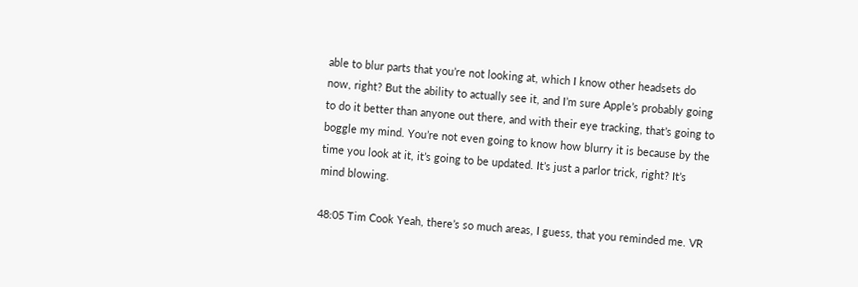able to blur parts that you’re not looking at, which I know other headsets do now, right? But the ability to actually see it, and I’m sure Apple’s probably going to do it better than anyone out there, and with their eye tracking, that’s going to boggle my mind. You’re not even going to know how blurry it is because by the time you look at it, it’s going to be updated. It’s just a parlor trick, right? It’s mind blowing.

48:05 Tim Cook Yeah, there’s so much areas, I guess, that you reminded me. VR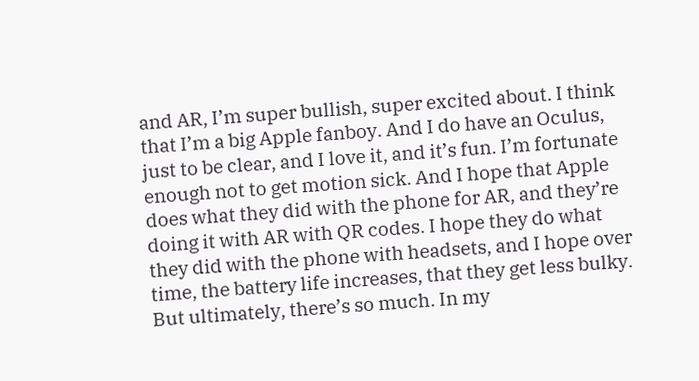and AR, I’m super bullish, super excited about. I think that I’m a big Apple fanboy. And I do have an Oculus, just to be clear, and I love it, and it’s fun. I’m fortunate enough not to get motion sick. And I hope that Apple does what they did with the phone for AR, and they’re doing it with AR with QR codes. I hope they do what they did with the phone with headsets, and I hope over time, the battery life increases, that they get less bulky. But ultimately, there’s so much. In my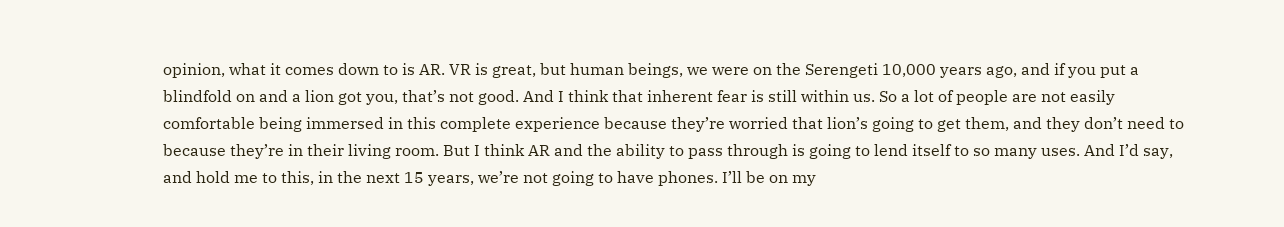opinion, what it comes down to is AR. VR is great, but human beings, we were on the Serengeti 10,000 years ago, and if you put a blindfold on and a lion got you, that’s not good. And I think that inherent fear is still within us. So a lot of people are not easily comfortable being immersed in this complete experience because they’re worried that lion’s going to get them, and they don’t need to because they’re in their living room. But I think AR and the ability to pass through is going to lend itself to so many uses. And I’d say, and hold me to this, in the next 15 years, we’re not going to have phones. I’ll be on my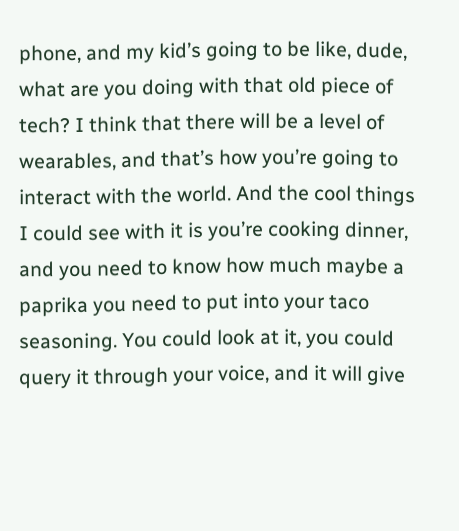phone, and my kid’s going to be like, dude, what are you doing with that old piece of tech? I think that there will be a level of wearables, and that’s how you’re going to interact with the world. And the cool things I could see with it is you’re cooking dinner, and you need to know how much maybe a paprika you need to put into your taco seasoning. You could look at it, you could query it through your voice, and it will give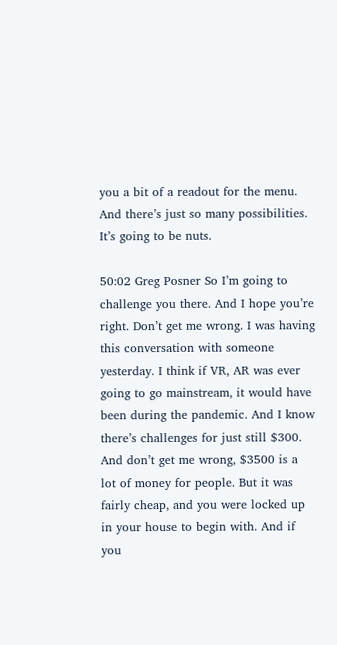you a bit of a readout for the menu. And there’s just so many possibilities. It’s going to be nuts.

50:02 Greg Posner So I’m going to challenge you there. And I hope you’re right. Don’t get me wrong. I was having this conversation with someone yesterday. I think if VR, AR was ever going to go mainstream, it would have been during the pandemic. And I know there’s challenges for just still $300. And don’t get me wrong, $3500 is a lot of money for people. But it was fairly cheap, and you were locked up in your house to begin with. And if you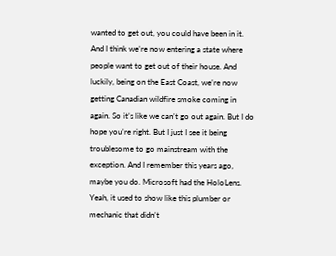wanted to get out, you could have been in it. And I think we’re now entering a state where people want to get out of their house. And luckily, being on the East Coast, we’re now getting Canadian wildfire smoke coming in again. So it’s like we can’t go out again. But I do hope you’re right. But I just I see it being troublesome to go mainstream with the exception. And I remember this years ago, maybe you do. Microsoft had the HoloLens. Yeah, it used to show like this plumber or mechanic that didn’t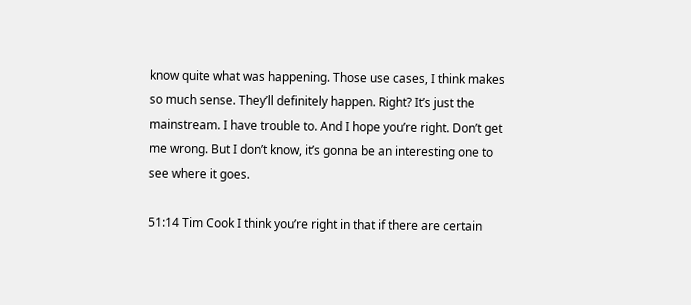know quite what was happening. Those use cases, I think makes so much sense. They’ll definitely happen. Right? It’s just the mainstream. I have trouble to. And I hope you’re right. Don’t get me wrong. But I don’t know, it’s gonna be an interesting one to see where it goes.

51:14 Tim Cook I think you’re right in that if there are certain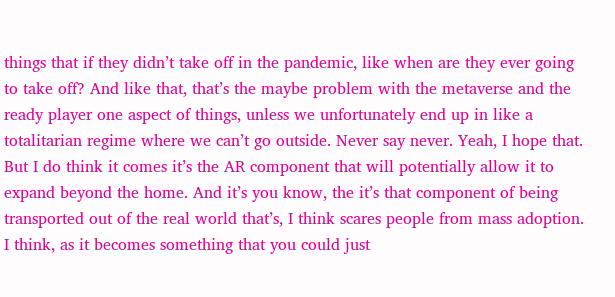things that if they didn’t take off in the pandemic, like when are they ever going to take off? And like that, that’s the maybe problem with the metaverse and the ready player one aspect of things, unless we unfortunately end up in like a totalitarian regime where we can’t go outside. Never say never. Yeah, I hope that. But I do think it comes it’s the AR component that will potentially allow it to expand beyond the home. And it’s you know, the it’s that component of being transported out of the real world that’s, I think scares people from mass adoption. I think, as it becomes something that you could just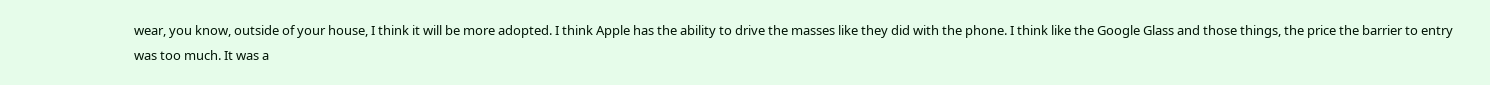wear, you know, outside of your house, I think it will be more adopted. I think Apple has the ability to drive the masses like they did with the phone. I think like the Google Glass and those things, the price the barrier to entry was too much. It was a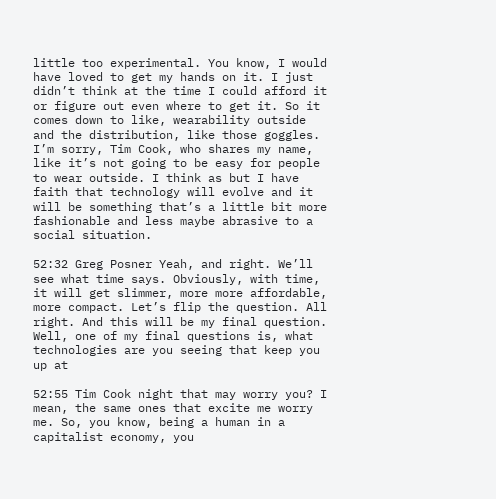little too experimental. You know, I would have loved to get my hands on it. I just didn’t think at the time I could afford it or figure out even where to get it. So it comes down to like, wearability outside and the distribution, like those goggles. I’m sorry, Tim Cook, who shares my name, like it’s not going to be easy for people to wear outside. I think as but I have faith that technology will evolve and it will be something that’s a little bit more fashionable and less maybe abrasive to a social situation.

52:32 Greg Posner Yeah, and right. We’ll see what time says. Obviously, with time, it will get slimmer, more more affordable, more compact. Let’s flip the question. All right. And this will be my final question. Well, one of my final questions is, what technologies are you seeing that keep you up at

52:55 Tim Cook night that may worry you? I mean, the same ones that excite me worry me. So, you know, being a human in a capitalist economy, you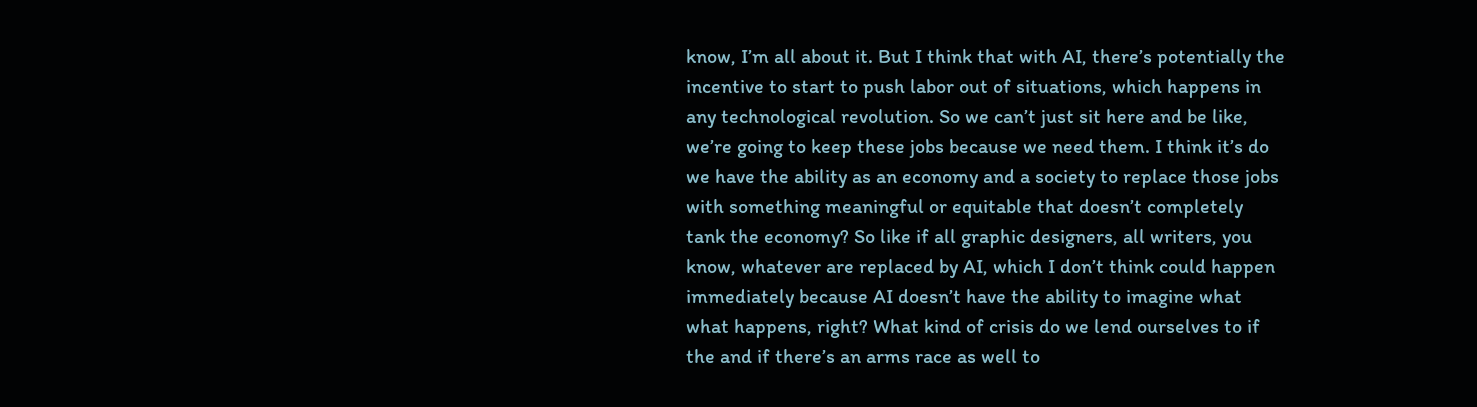know, I’m all about it. But I think that with AI, there’s potentially the incentive to start to push labor out of situations, which happens in any technological revolution. So we can’t just sit here and be like, we’re going to keep these jobs because we need them. I think it’s do we have the ability as an economy and a society to replace those jobs with something meaningful or equitable that doesn’t completely tank the economy? So like if all graphic designers, all writers, you know, whatever are replaced by AI, which I don’t think could happen immediately because AI doesn’t have the ability to imagine what what happens, right? What kind of crisis do we lend ourselves to if the and if there’s an arms race as well to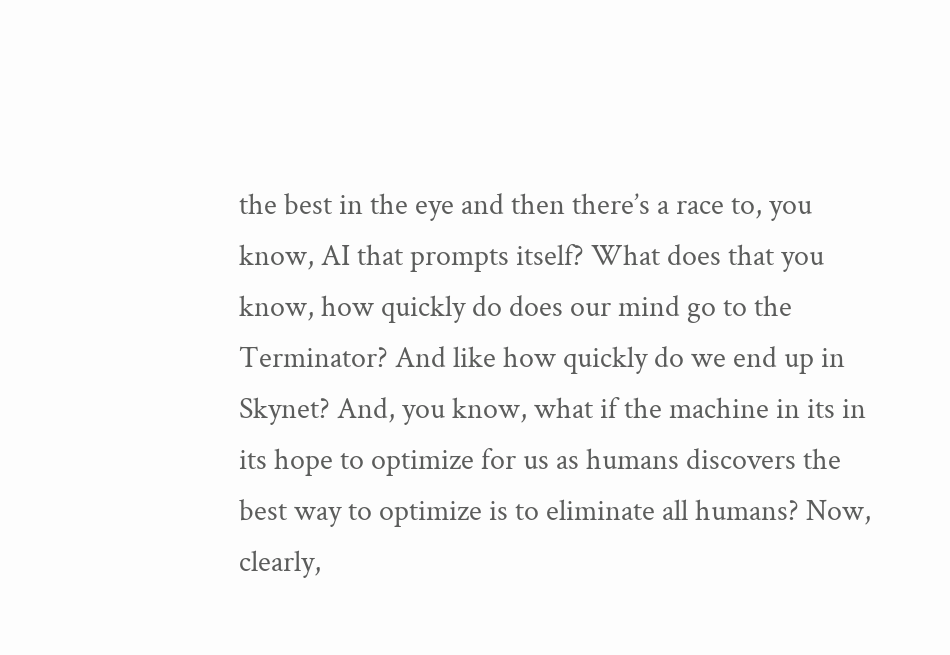the best in the eye and then there’s a race to, you know, AI that prompts itself? What does that you know, how quickly do does our mind go to the Terminator? And like how quickly do we end up in Skynet? And, you know, what if the machine in its in its hope to optimize for us as humans discovers the best way to optimize is to eliminate all humans? Now, clearly,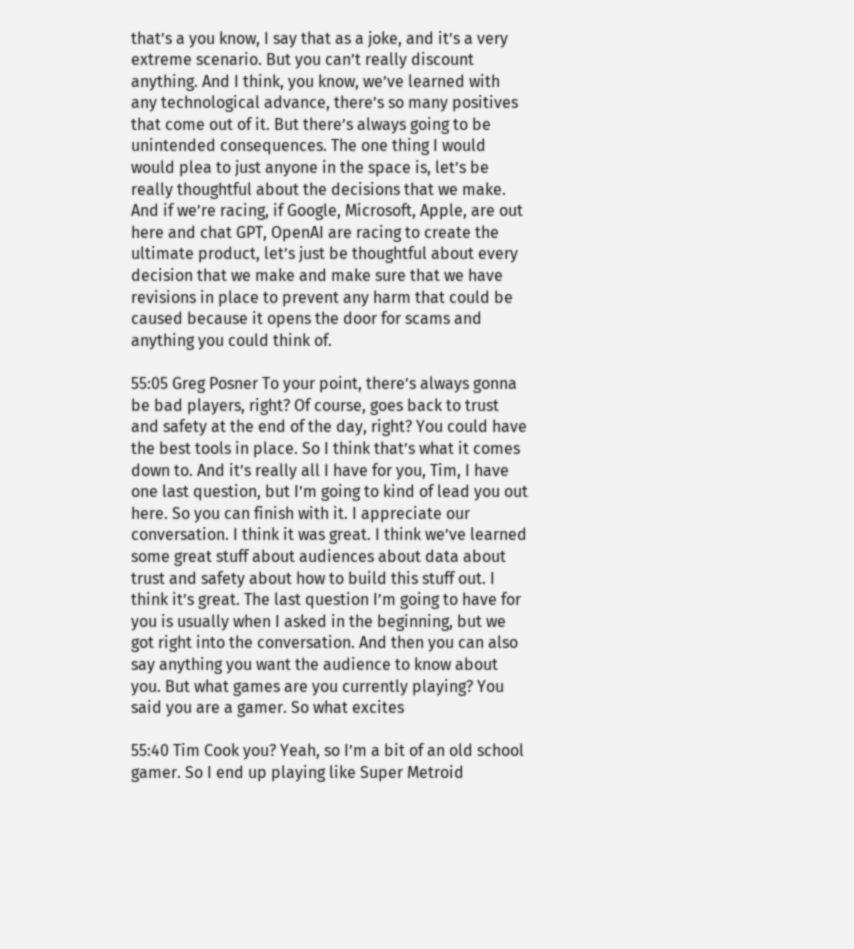that’s a you know, I say that as a joke, and it’s a very extreme scenario. But you can’t really discount anything. And I think, you know, we’ve learned with any technological advance, there’s so many positives that come out of it. But there’s always going to be unintended consequences. The one thing I would would plea to just anyone in the space is, let’s be really thoughtful about the decisions that we make. And if we’re racing, if Google, Microsoft, Apple, are out here and chat GPT, OpenAI are racing to create the ultimate product, let’s just be thoughtful about every decision that we make and make sure that we have revisions in place to prevent any harm that could be caused because it opens the door for scams and anything you could think of.

55:05 Greg Posner To your point, there’s always gonna be bad players, right? Of course, goes back to trust and safety at the end of the day, right? You could have the best tools in place. So I think that’s what it comes down to. And it’s really all I have for you, Tim, I have one last question, but I’m going to kind of lead you out here. So you can finish with it. I appreciate our conversation. I think it was great. I think we’ve learned some great stuff about audiences about data about trust and safety about how to build this stuff out. I think it’s great. The last question I’m going to have for you is usually when I asked in the beginning, but we got right into the conversation. And then you can also say anything you want the audience to know about you. But what games are you currently playing? You said you are a gamer. So what excites

55:40 Tim Cook you? Yeah, so I’m a bit of an old school gamer. So I end up playing like Super Metroid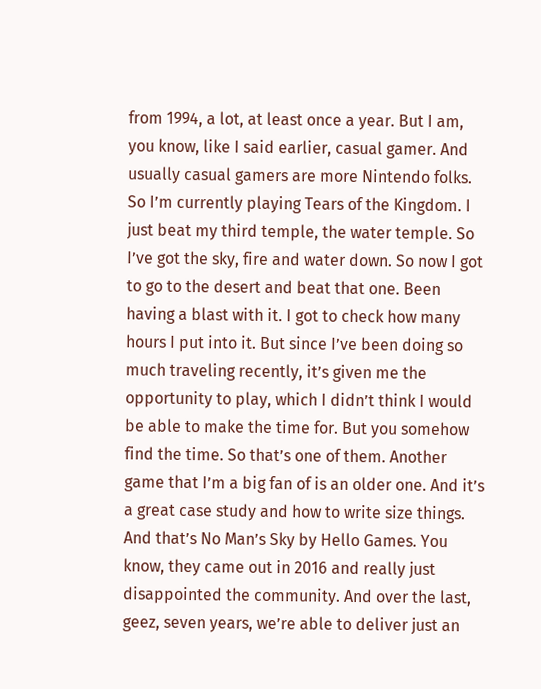from 1994, a lot, at least once a year. But I am, you know, like I said earlier, casual gamer. And usually casual gamers are more Nintendo folks. So I’m currently playing Tears of the Kingdom. I just beat my third temple, the water temple. So I’ve got the sky, fire and water down. So now I got to go to the desert and beat that one. Been having a blast with it. I got to check how many hours I put into it. But since I’ve been doing so much traveling recently, it’s given me the opportunity to play, which I didn’t think I would be able to make the time for. But you somehow find the time. So that’s one of them. Another game that I’m a big fan of is an older one. And it’s a great case study and how to write size things. And that’s No Man’s Sky by Hello Games. You know, they came out in 2016 and really just disappointed the community. And over the last, geez, seven years, we’re able to deliver just an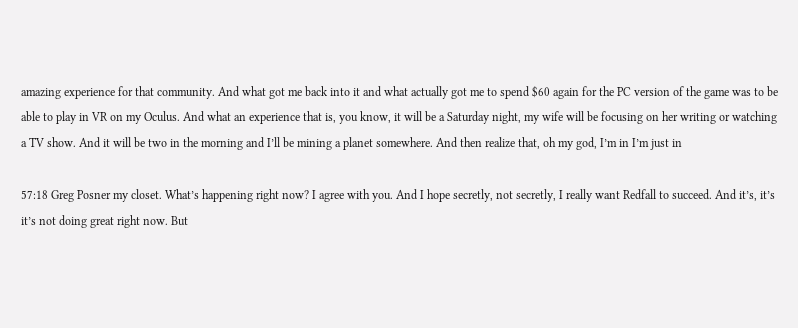amazing experience for that community. And what got me back into it and what actually got me to spend $60 again for the PC version of the game was to be able to play in VR on my Oculus. And what an experience that is, you know, it will be a Saturday night, my wife will be focusing on her writing or watching a TV show. And it will be two in the morning and I’ll be mining a planet somewhere. And then realize that, oh my god, I’m in I’m just in

57:18 Greg Posner my closet. What’s happening right now? I agree with you. And I hope secretly, not secretly, I really want Redfall to succeed. And it’s, it’s it’s not doing great right now. But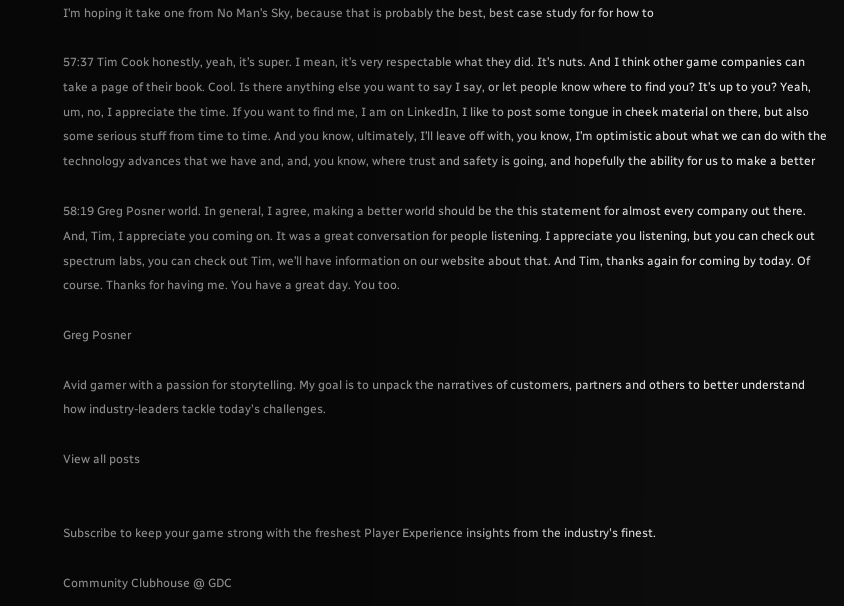I’m hoping it take one from No Man’s Sky, because that is probably the best, best case study for for how to

57:37 Tim Cook honestly, yeah, it’s super. I mean, it’s very respectable what they did. It’s nuts. And I think other game companies can take a page of their book. Cool. Is there anything else you want to say I say, or let people know where to find you? It’s up to you? Yeah, um, no, I appreciate the time. If you want to find me, I am on LinkedIn, I like to post some tongue in cheek material on there, but also some serious stuff from time to time. And you know, ultimately, I’ll leave off with, you know, I’m optimistic about what we can do with the technology advances that we have and, and, you know, where trust and safety is going, and hopefully the ability for us to make a better

58:19 Greg Posner world. In general, I agree, making a better world should be the this statement for almost every company out there. And, Tim, I appreciate you coming on. It was a great conversation for people listening. I appreciate you listening, but you can check out spectrum labs, you can check out Tim, we’ll have information on our website about that. And Tim, thanks again for coming by today. Of course. Thanks for having me. You have a great day. You too.

Greg Posner

Avid gamer with a passion for storytelling. My goal is to unpack the narratives of customers, partners and others to better understand how industry-leaders tackle today's challenges.

View all posts


Subscribe to keep your game strong with the freshest Player Experience insights from the industry's finest.

Community Clubhouse @ GDC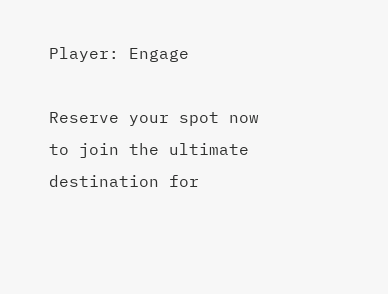Player: Engage

Reserve your spot now to join the ultimate destination for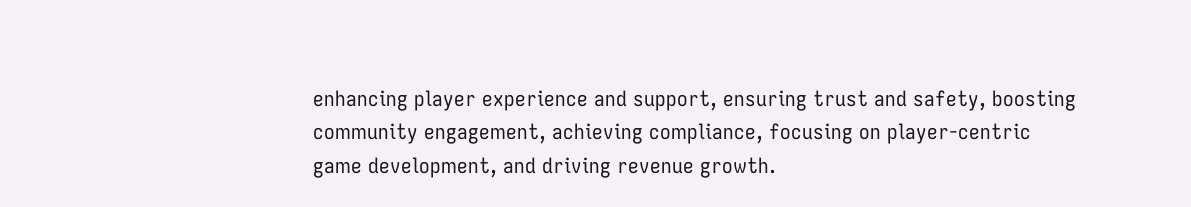enhancing player experience and support, ensuring trust and safety, boosting community engagement, achieving compliance, focusing on player-centric game development, and driving revenue growth.